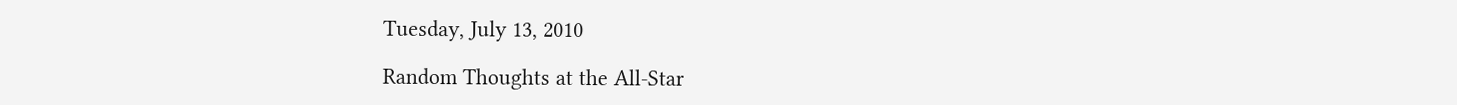Tuesday, July 13, 2010

Random Thoughts at the All-Star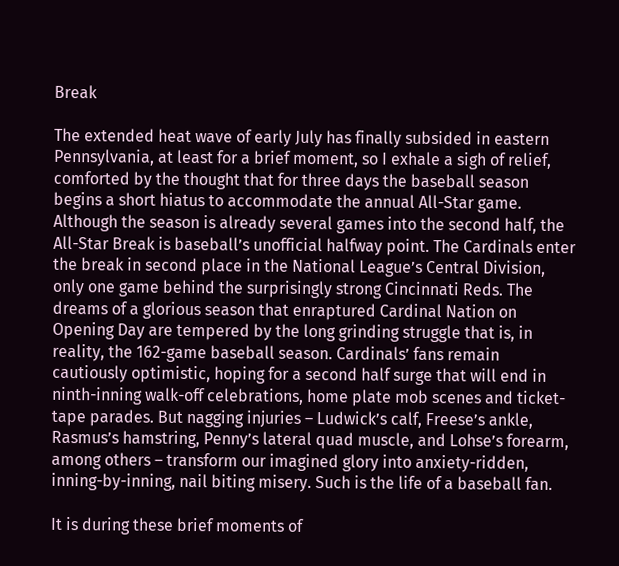Break

The extended heat wave of early July has finally subsided in eastern Pennsylvania, at least for a brief moment, so I exhale a sigh of relief, comforted by the thought that for three days the baseball season begins a short hiatus to accommodate the annual All-Star game. Although the season is already several games into the second half, the All-Star Break is baseball’s unofficial halfway point. The Cardinals enter the break in second place in the National League’s Central Division, only one game behind the surprisingly strong Cincinnati Reds. The dreams of a glorious season that enraptured Cardinal Nation on Opening Day are tempered by the long grinding struggle that is, in reality, the 162-game baseball season. Cardinals’ fans remain cautiously optimistic, hoping for a second half surge that will end in ninth-inning walk-off celebrations, home plate mob scenes and ticket-tape parades. But nagging injuries – Ludwick’s calf, Freese’s ankle, Rasmus’s hamstring, Penny’s lateral quad muscle, and Lohse’s forearm, among others – transform our imagined glory into anxiety-ridden, inning-by-inning, nail biting misery. Such is the life of a baseball fan.

It is during these brief moments of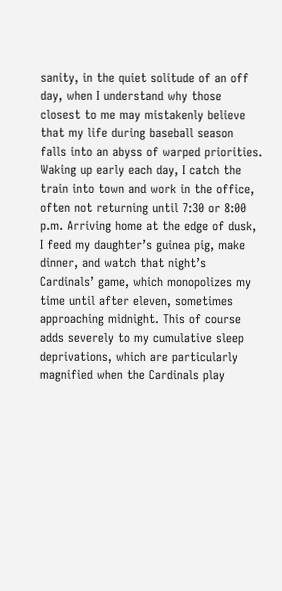sanity, in the quiet solitude of an off day, when I understand why those closest to me may mistakenly believe that my life during baseball season falls into an abyss of warped priorities. Waking up early each day, I catch the train into town and work in the office, often not returning until 7:30 or 8:00 p.m. Arriving home at the edge of dusk, I feed my daughter’s guinea pig, make dinner, and watch that night’s Cardinals’ game, which monopolizes my time until after eleven, sometimes approaching midnight. This of course adds severely to my cumulative sleep deprivations, which are particularly magnified when the Cardinals play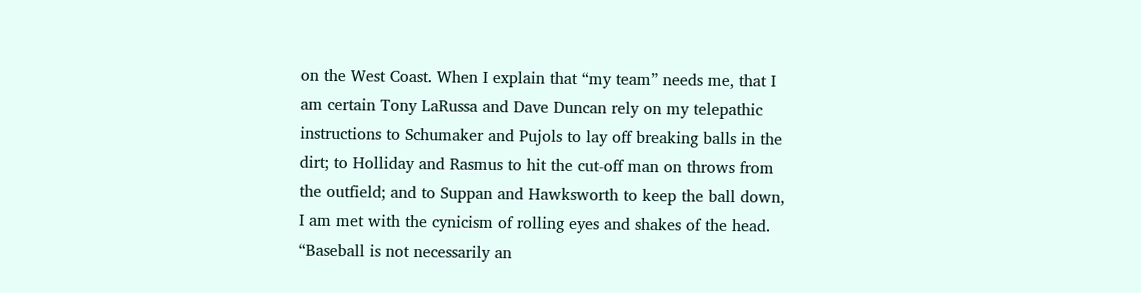on the West Coast. When I explain that “my team” needs me, that I am certain Tony LaRussa and Dave Duncan rely on my telepathic instructions to Schumaker and Pujols to lay off breaking balls in the dirt; to Holliday and Rasmus to hit the cut-off man on throws from the outfield; and to Suppan and Hawksworth to keep the ball down, I am met with the cynicism of rolling eyes and shakes of the head. “Baseball is not necessarily an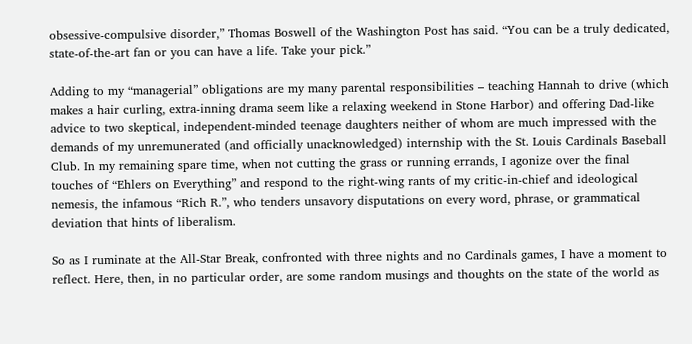obsessive-compulsive disorder,” Thomas Boswell of the Washington Post has said. “You can be a truly dedicated, state-of-the-art fan or you can have a life. Take your pick.”

Adding to my “managerial” obligations are my many parental responsibilities – teaching Hannah to drive (which makes a hair curling, extra-inning drama seem like a relaxing weekend in Stone Harbor) and offering Dad-like advice to two skeptical, independent-minded teenage daughters neither of whom are much impressed with the demands of my unremunerated (and officially unacknowledged) internship with the St. Louis Cardinals Baseball Club. In my remaining spare time, when not cutting the grass or running errands, I agonize over the final touches of “Ehlers on Everything” and respond to the right-wing rants of my critic-in-chief and ideological nemesis, the infamous “Rich R.”, who tenders unsavory disputations on every word, phrase, or grammatical deviation that hints of liberalism.

So as I ruminate at the All-Star Break, confronted with three nights and no Cardinals games, I have a moment to reflect. Here, then, in no particular order, are some random musings and thoughts on the state of the world as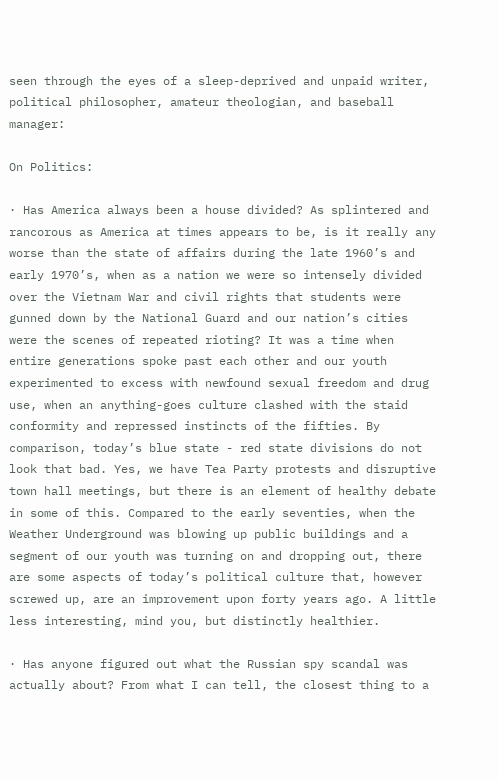seen through the eyes of a sleep-deprived and unpaid writer, political philosopher, amateur theologian, and baseball manager:

On Politics:

· Has America always been a house divided? As splintered and rancorous as America at times appears to be, is it really any worse than the state of affairs during the late 1960’s and early 1970’s, when as a nation we were so intensely divided over the Vietnam War and civil rights that students were gunned down by the National Guard and our nation’s cities were the scenes of repeated rioting? It was a time when entire generations spoke past each other and our youth experimented to excess with newfound sexual freedom and drug use, when an anything-goes culture clashed with the staid conformity and repressed instincts of the fifties. By comparison, today’s blue state - red state divisions do not look that bad. Yes, we have Tea Party protests and disruptive town hall meetings, but there is an element of healthy debate in some of this. Compared to the early seventies, when the Weather Underground was blowing up public buildings and a segment of our youth was turning on and dropping out, there are some aspects of today’s political culture that, however screwed up, are an improvement upon forty years ago. A little less interesting, mind you, but distinctly healthier.

· Has anyone figured out what the Russian spy scandal was actually about? From what I can tell, the closest thing to a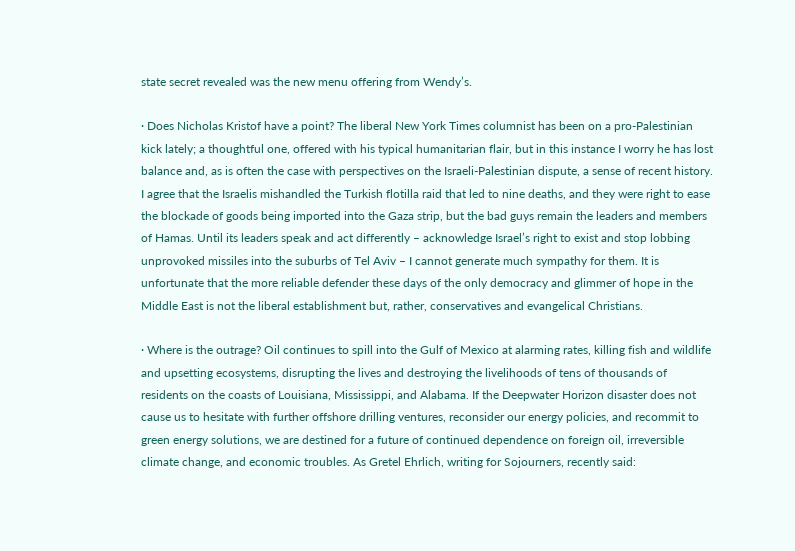state secret revealed was the new menu offering from Wendy’s.

· Does Nicholas Kristof have a point? The liberal New York Times columnist has been on a pro-Palestinian kick lately; a thoughtful one, offered with his typical humanitarian flair, but in this instance I worry he has lost balance and, as is often the case with perspectives on the Israeli-Palestinian dispute, a sense of recent history. I agree that the Israelis mishandled the Turkish flotilla raid that led to nine deaths, and they were right to ease the blockade of goods being imported into the Gaza strip, but the bad guys remain the leaders and members of Hamas. Until its leaders speak and act differently – acknowledge Israel’s right to exist and stop lobbing unprovoked missiles into the suburbs of Tel Aviv – I cannot generate much sympathy for them. It is unfortunate that the more reliable defender these days of the only democracy and glimmer of hope in the Middle East is not the liberal establishment but, rather, conservatives and evangelical Christians.

· Where is the outrage? Oil continues to spill into the Gulf of Mexico at alarming rates, killing fish and wildlife and upsetting ecosystems, disrupting the lives and destroying the livelihoods of tens of thousands of residents on the coasts of Louisiana, Mississippi, and Alabama. If the Deepwater Horizon disaster does not cause us to hesitate with further offshore drilling ventures, reconsider our energy policies, and recommit to green energy solutions, we are destined for a future of continued dependence on foreign oil, irreversible climate change, and economic troubles. As Gretel Ehrlich, writing for Sojourners, recently said: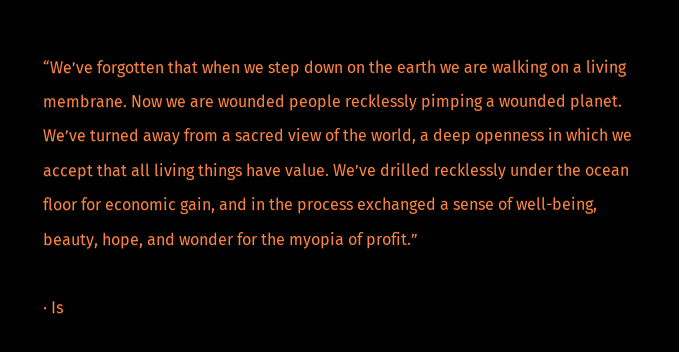“We’ve forgotten that when we step down on the earth we are walking on a living membrane. Now we are wounded people recklessly pimping a wounded planet. We’ve turned away from a sacred view of the world, a deep openness in which we accept that all living things have value. We’ve drilled recklessly under the ocean floor for economic gain, and in the process exchanged a sense of well-being, beauty, hope, and wonder for the myopia of profit.”

· Is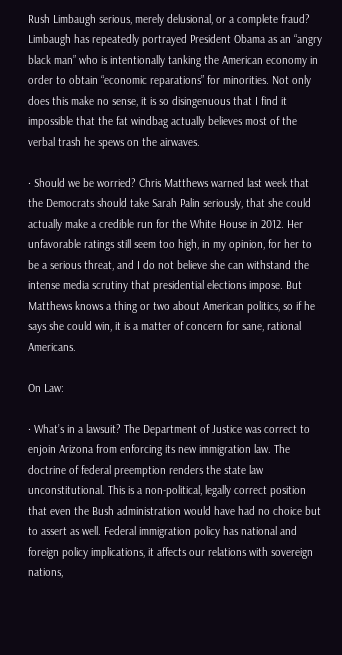Rush Limbaugh serious, merely delusional, or a complete fraud? Limbaugh has repeatedly portrayed President Obama as an “angry black man” who is intentionally tanking the American economy in order to obtain “economic reparations” for minorities. Not only does this make no sense, it is so disingenuous that I find it impossible that the fat windbag actually believes most of the verbal trash he spews on the airwaves.

· Should we be worried? Chris Matthews warned last week that the Democrats should take Sarah Palin seriously, that she could actually make a credible run for the White House in 2012. Her unfavorable ratings still seem too high, in my opinion, for her to be a serious threat, and I do not believe she can withstand the intense media scrutiny that presidential elections impose. But Matthews knows a thing or two about American politics, so if he says she could win, it is a matter of concern for sane, rational Americans.

On Law:

· What’s in a lawsuit? The Department of Justice was correct to enjoin Arizona from enforcing its new immigration law. The doctrine of federal preemption renders the state law unconstitutional. This is a non-political, legally correct position that even the Bush administration would have had no choice but to assert as well. Federal immigration policy has national and foreign policy implications, it affects our relations with sovereign nations,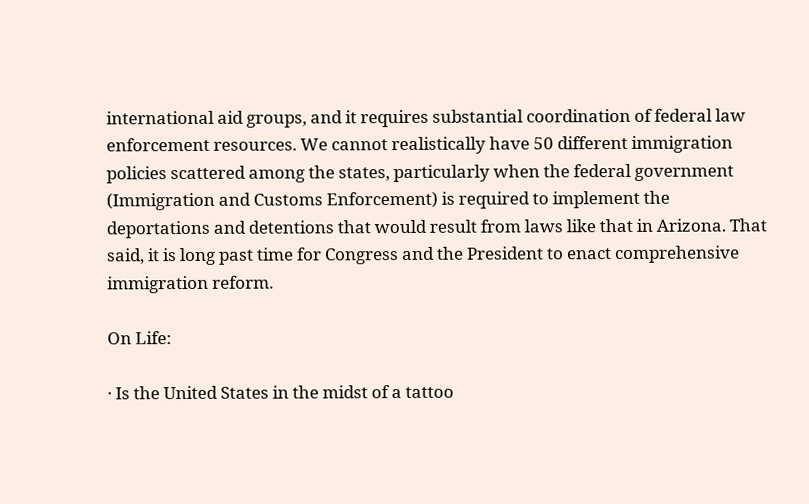international aid groups, and it requires substantial coordination of federal law enforcement resources. We cannot realistically have 50 different immigration policies scattered among the states, particularly when the federal government (Immigration and Customs Enforcement) is required to implement the deportations and detentions that would result from laws like that in Arizona. That said, it is long past time for Congress and the President to enact comprehensive immigration reform.

On Life:

· Is the United States in the midst of a tattoo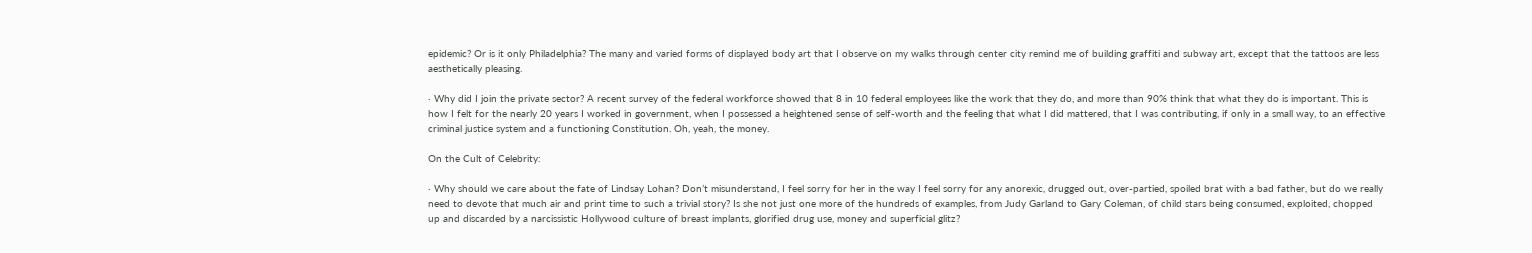epidemic? Or is it only Philadelphia? The many and varied forms of displayed body art that I observe on my walks through center city remind me of building graffiti and subway art, except that the tattoos are less aesthetically pleasing.

· Why did I join the private sector? A recent survey of the federal workforce showed that 8 in 10 federal employees like the work that they do, and more than 90% think that what they do is important. This is how I felt for the nearly 20 years I worked in government, when I possessed a heightened sense of self-worth and the feeling that what I did mattered, that I was contributing, if only in a small way, to an effective criminal justice system and a functioning Constitution. Oh, yeah, the money.

On the Cult of Celebrity:

· Why should we care about the fate of Lindsay Lohan? Don’t misunderstand, I feel sorry for her in the way I feel sorry for any anorexic, drugged out, over-partied, spoiled brat with a bad father, but do we really need to devote that much air and print time to such a trivial story? Is she not just one more of the hundreds of examples, from Judy Garland to Gary Coleman, of child stars being consumed, exploited, chopped up and discarded by a narcissistic Hollywood culture of breast implants, glorified drug use, money and superficial glitz?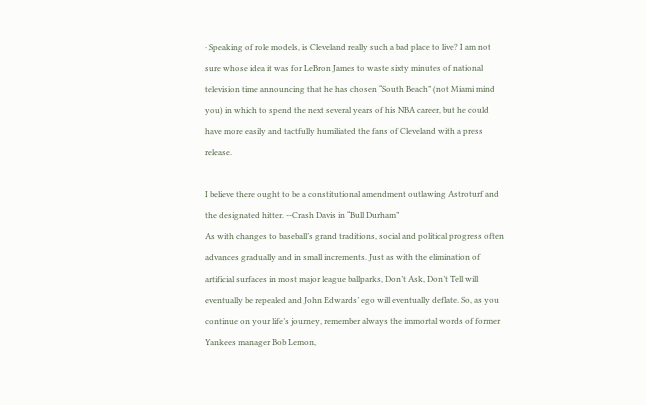· Speaking of role models, is Cleveland really such a bad place to live? I am not sure whose idea it was for LeBron James to waste sixty minutes of national television time announcing that he has chosen “South Beach” (not Miami mind you) in which to spend the next several years of his NBA career, but he could have more easily and tactfully humiliated the fans of Cleveland with a press release.

I believe there ought to be a constitutional amendment outlawing Astroturf and the designated hitter. --Crash Davis in “Bull Durham”
As with changes to baseball’s grand traditions, social and political progress often advances gradually and in small increments. Just as with the elimination of artificial surfaces in most major league ballparks, Don’t Ask, Don’t Tell will eventually be repealed and John Edwards’ ego will eventually deflate. So, as you continue on your life’s journey, remember always the immortal words of former Yankees manager Bob Lemon,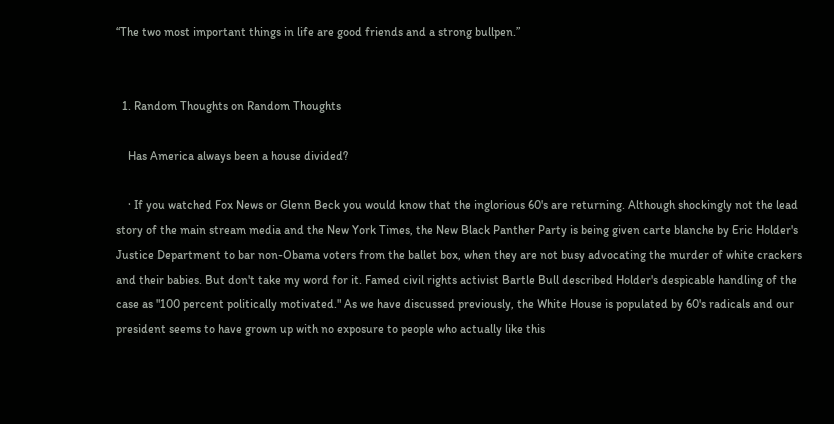“The two most important things in life are good friends and a strong bullpen.”


  1. Random Thoughts on Random Thoughts

    Has America always been a house divided?

    · If you watched Fox News or Glenn Beck you would know that the inglorious 60's are returning. Although shockingly not the lead story of the main stream media and the New York Times, the New Black Panther Party is being given carte blanche by Eric Holder's Justice Department to bar non-Obama voters from the ballet box, when they are not busy advocating the murder of white crackers and their babies. But don't take my word for it. Famed civil rights activist Bartle Bull described Holder's despicable handling of the case as "100 percent politically motivated." As we have discussed previously, the White House is populated by 60's radicals and our president seems to have grown up with no exposure to people who actually like this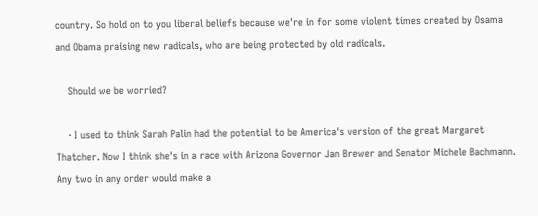country. So hold on to you liberal beliefs because we're in for some violent times created by Osama and Obama praising new radicals, who are being protected by old radicals.

    Should we be worried?

    · I used to think Sarah Palin had the potential to be America's version of the great Margaret Thatcher. Now I think she's in a race with Arizona Governor Jan Brewer and Senator Michele Bachmann. Any two in any order would make a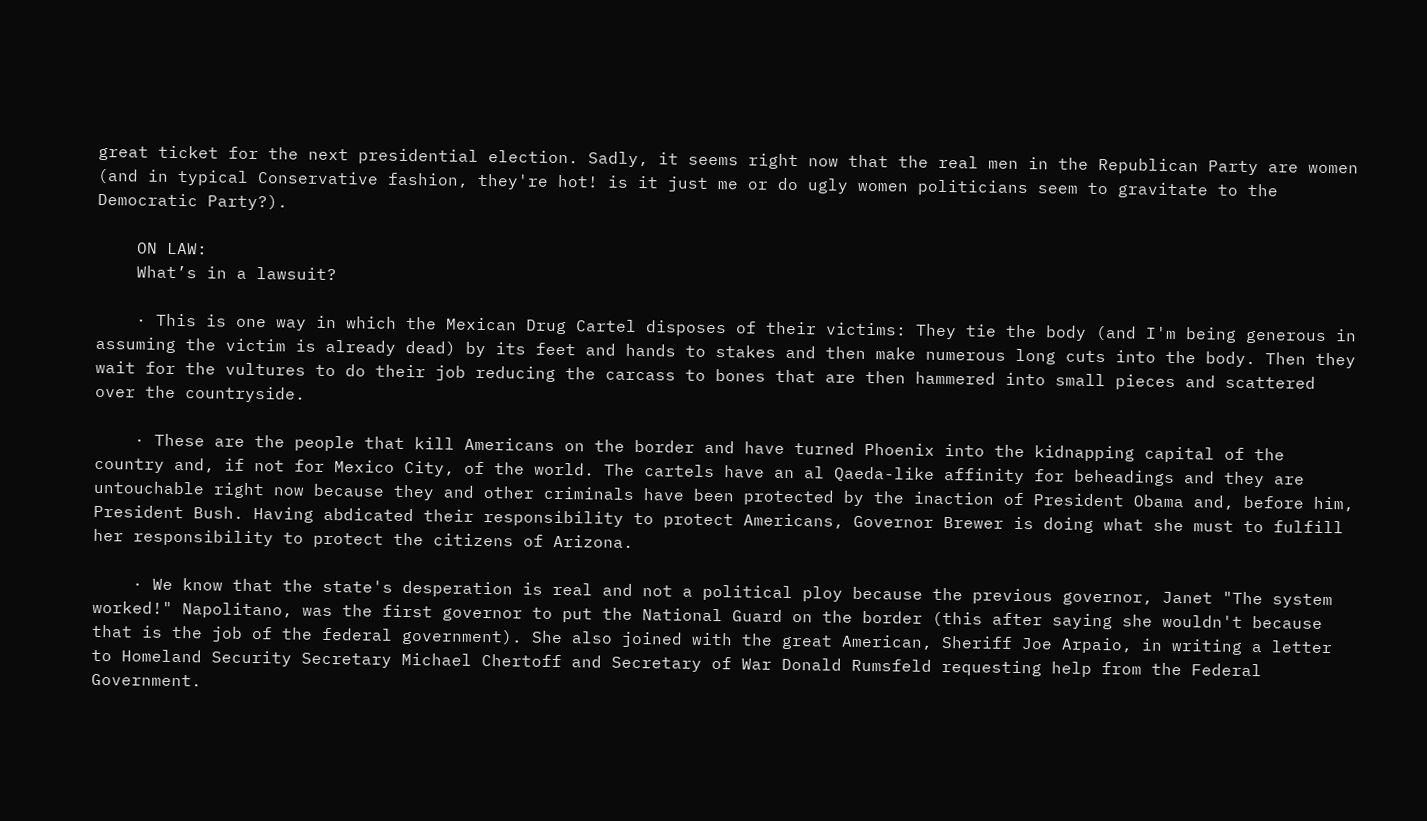great ticket for the next presidential election. Sadly, it seems right now that the real men in the Republican Party are women (and in typical Conservative fashion, they're hot! is it just me or do ugly women politicians seem to gravitate to the Democratic Party?).

    ON LAW:
    What’s in a lawsuit?

    · This is one way in which the Mexican Drug Cartel disposes of their victims: They tie the body (and I'm being generous in assuming the victim is already dead) by its feet and hands to stakes and then make numerous long cuts into the body. Then they wait for the vultures to do their job reducing the carcass to bones that are then hammered into small pieces and scattered over the countryside.

    · These are the people that kill Americans on the border and have turned Phoenix into the kidnapping capital of the country and, if not for Mexico City, of the world. The cartels have an al Qaeda-like affinity for beheadings and they are untouchable right now because they and other criminals have been protected by the inaction of President Obama and, before him, President Bush. Having abdicated their responsibility to protect Americans, Governor Brewer is doing what she must to fulfill her responsibility to protect the citizens of Arizona.

    · We know that the state's desperation is real and not a political ploy because the previous governor, Janet "The system worked!" Napolitano, was the first governor to put the National Guard on the border (this after saying she wouldn't because that is the job of the federal government). She also joined with the great American, Sheriff Joe Arpaio, in writing a letter to Homeland Security Secretary Michael Chertoff and Secretary of War Donald Rumsfeld requesting help from the Federal Government.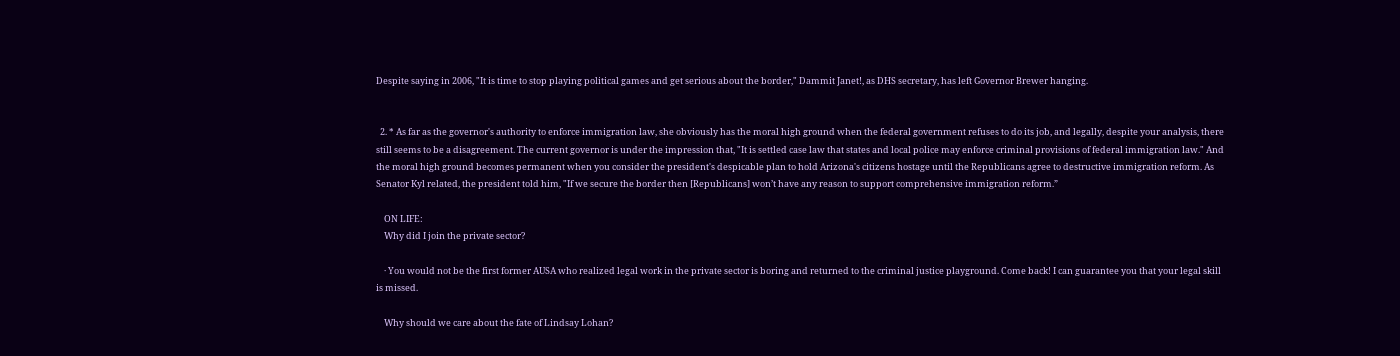Despite saying in 2006, "It is time to stop playing political games and get serious about the border," Dammit Janet!, as DHS secretary, has left Governor Brewer hanging.


  2. * As far as the governor's authority to enforce immigration law, she obviously has the moral high ground when the federal government refuses to do its job, and legally, despite your analysis, there still seems to be a disagreement. The current governor is under the impression that, "It is settled case law that states and local police may enforce criminal provisions of federal immigration law." And the moral high ground becomes permanent when you consider the president's despicable plan to hold Arizona's citizens hostage until the Republicans agree to destructive immigration reform. As Senator Kyl related, the president told him, "If we secure the border then [Republicans] won’t have any reason to support comprehensive immigration reform.”

    ON LIFE:
    Why did I join the private sector?

    · You would not be the first former AUSA who realized legal work in the private sector is boring and returned to the criminal justice playground. Come back! I can guarantee you that your legal skill is missed.

    Why should we care about the fate of Lindsay Lohan?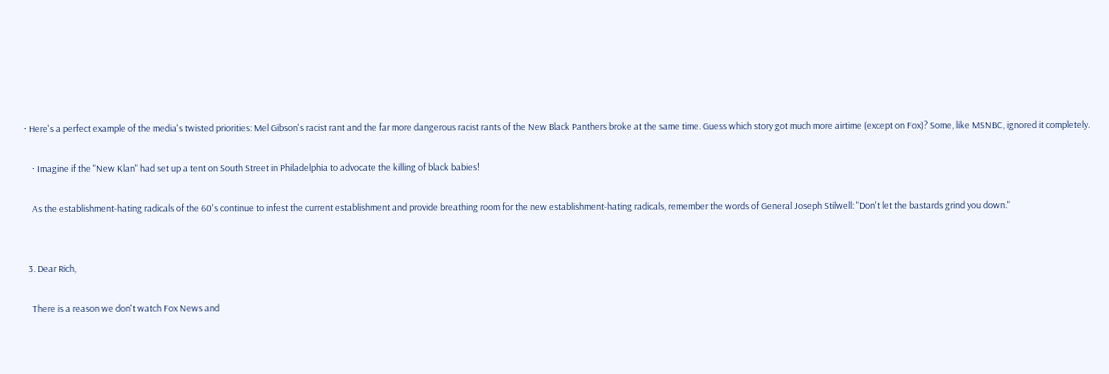· Here's a perfect example of the media's twisted priorities: Mel Gibson's racist rant and the far more dangerous racist rants of the New Black Panthers broke at the same time. Guess which story got much more airtime (except on Fox)? Some, like MSNBC, ignored it completely.

    · Imagine if the "New Klan" had set up a tent on South Street in Philadelphia to advocate the killing of black babies!

    As the establishment-hating radicals of the 60's continue to infest the current establishment and provide breathing room for the new establishment-hating radicals, remember the words of General Joseph Stilwell: "Don't let the bastards grind you down."


  3. Dear Rich,

    There is a reason we don't watch Fox News and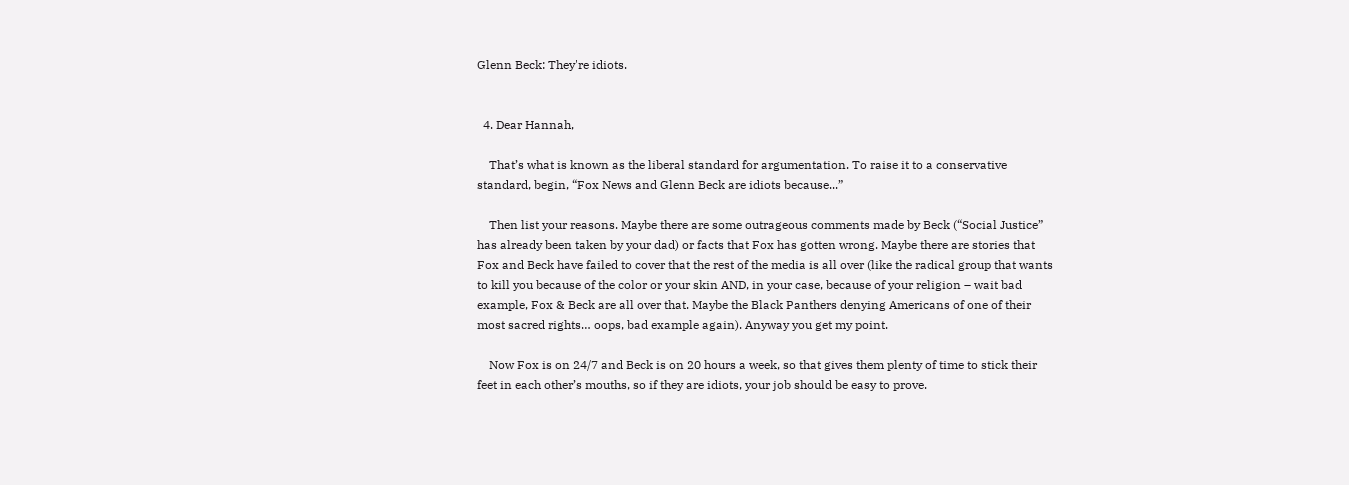Glenn Beck: They're idiots.


  4. Dear Hannah,

    That’s what is known as the liberal standard for argumentation. To raise it to a conservative standard, begin, “Fox News and Glenn Beck are idiots because...”

    Then list your reasons. Maybe there are some outrageous comments made by Beck (“Social Justice” has already been taken by your dad) or facts that Fox has gotten wrong. Maybe there are stories that Fox and Beck have failed to cover that the rest of the media is all over (like the radical group that wants to kill you because of the color or your skin AND, in your case, because of your religion – wait bad example, Fox & Beck are all over that. Maybe the Black Panthers denying Americans of one of their most sacred rights… oops, bad example again). Anyway you get my point.

    Now Fox is on 24/7 and Beck is on 20 hours a week, so that gives them plenty of time to stick their feet in each other’s mouths, so if they are idiots, your job should be easy to prove.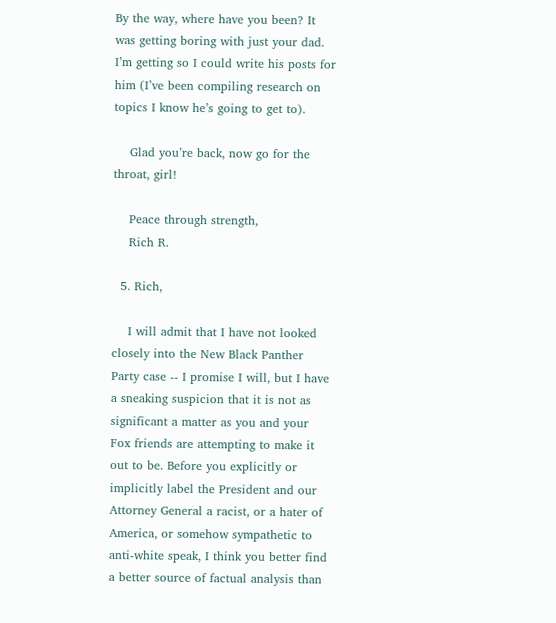By the way, where have you been? It was getting boring with just your dad. I’m getting so I could write his posts for him (I’ve been compiling research on topics I know he’s going to get to).

    Glad you’re back, now go for the throat, girl!

    Peace through strength,
    Rich R.

  5. Rich,

    I will admit that I have not looked closely into the New Black Panther Party case -- I promise I will, but I have a sneaking suspicion that it is not as significant a matter as you and your Fox friends are attempting to make it out to be. Before you explicitly or implicitly label the President and our Attorney General a racist, or a hater of America, or somehow sympathetic to anti-white speak, I think you better find a better source of factual analysis than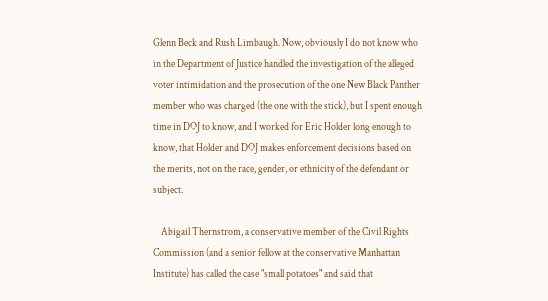Glenn Beck and Rush Limbaugh. Now, obviously I do not know who in the Department of Justice handled the investigation of the alleged voter intimidation and the prosecution of the one New Black Panther member who was charged (the one with the stick), but I spent enough time in DOJ to know, and I worked for Eric Holder long enough to know, that Holder and DOJ makes enforcement decisions based on the merits, not on the race, gender, or ethnicity of the defendant or subject.

    Abigail Thernstrom, a conservative member of the Civil Rights Commission (and a senior fellow at the conservative Manhattan Institute) has called the case "small potatoes" and said that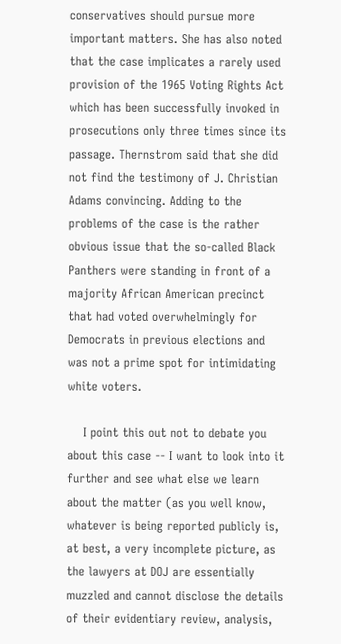conservatives should pursue more important matters. She has also noted that the case implicates a rarely used provision of the 1965 Voting Rights Act which has been successfully invoked in prosecutions only three times since its passage. Thernstrom said that she did not find the testimony of J. Christian Adams convincing. Adding to the problems of the case is the rather obvious issue that the so-called Black Panthers were standing in front of a majority African American precinct that had voted overwhelmingly for Democrats in previous elections and was not a prime spot for intimidating white voters.

    I point this out not to debate you about this case -- I want to look into it further and see what else we learn about the matter (as you well know, whatever is being reported publicly is, at best, a very incomplete picture, as the lawyers at DOJ are essentially muzzled and cannot disclose the details of their evidentiary review, analysis,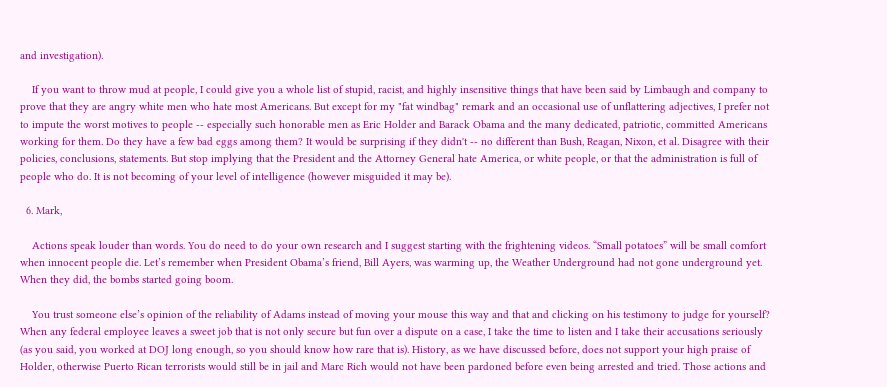and investigation).

    If you want to throw mud at people, I could give you a whole list of stupid, racist, and highly insensitive things that have been said by Limbaugh and company to prove that they are angry white men who hate most Americans. But except for my "fat windbag" remark and an occasional use of unflattering adjectives, I prefer not to impute the worst motives to people -- especially such honorable men as Eric Holder and Barack Obama and the many dedicated, patriotic, committed Americans working for them. Do they have a few bad eggs among them? It would be surprising if they didn't -- no different than Bush, Reagan, Nixon, et al. Disagree with their policies, conclusions, statements. But stop implying that the President and the Attorney General hate America, or white people, or that the administration is full of people who do. It is not becoming of your level of intelligence (however misguided it may be).

  6. Mark,

    Actions speak louder than words. You do need to do your own research and I suggest starting with the frightening videos. “Small potatoes” will be small comfort when innocent people die. Let’s remember when President Obama’s friend, Bill Ayers, was warming up, the Weather Underground had not gone underground yet. When they did, the bombs started going boom.

    You trust someone else’s opinion of the reliability of Adams instead of moving your mouse this way and that and clicking on his testimony to judge for yourself? When any federal employee leaves a sweet job that is not only secure but fun over a dispute on a case, I take the time to listen and I take their accusations seriously (as you said, you worked at DOJ long enough, so you should know how rare that is). History, as we have discussed before, does not support your high praise of Holder, otherwise Puerto Rican terrorists would still be in jail and Marc Rich would not have been pardoned before even being arrested and tried. Those actions and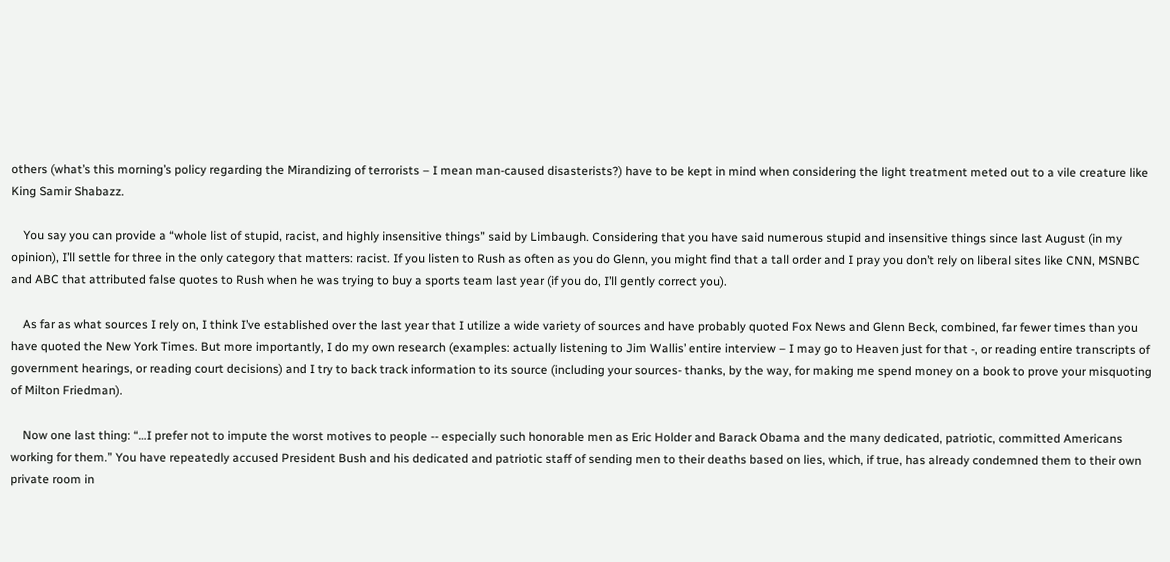others (what’s this morning’s policy regarding the Mirandizing of terrorists – I mean man-caused disasterists?) have to be kept in mind when considering the light treatment meted out to a vile creature like King Samir Shabazz.

    You say you can provide a “whole list of stupid, racist, and highly insensitive things” said by Limbaugh. Considering that you have said numerous stupid and insensitive things since last August (in my opinion), I’ll settle for three in the only category that matters: racist. If you listen to Rush as often as you do Glenn, you might find that a tall order and I pray you don’t rely on liberal sites like CNN, MSNBC and ABC that attributed false quotes to Rush when he was trying to buy a sports team last year (if you do, I’ll gently correct you).

    As far as what sources I rely on, I think I’ve established over the last year that I utilize a wide variety of sources and have probably quoted Fox News and Glenn Beck, combined, far fewer times than you have quoted the New York Times. But more importantly, I do my own research (examples: actually listening to Jim Wallis’ entire interview – I may go to Heaven just for that -, or reading entire transcripts of government hearings, or reading court decisions) and I try to back track information to its source (including your sources- thanks, by the way, for making me spend money on a book to prove your misquoting of Milton Friedman).

    Now one last thing: “…I prefer not to impute the worst motives to people -- especially such honorable men as Eric Holder and Barack Obama and the many dedicated, patriotic, committed Americans working for them.” You have repeatedly accused President Bush and his dedicated and patriotic staff of sending men to their deaths based on lies, which, if true, has already condemned them to their own private room in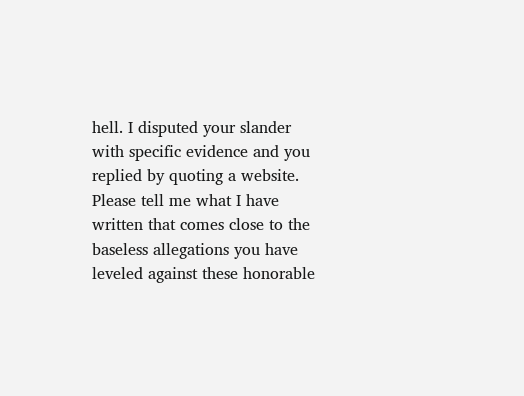hell. I disputed your slander with specific evidence and you replied by quoting a website. Please tell me what I have written that comes close to the baseless allegations you have leveled against these honorable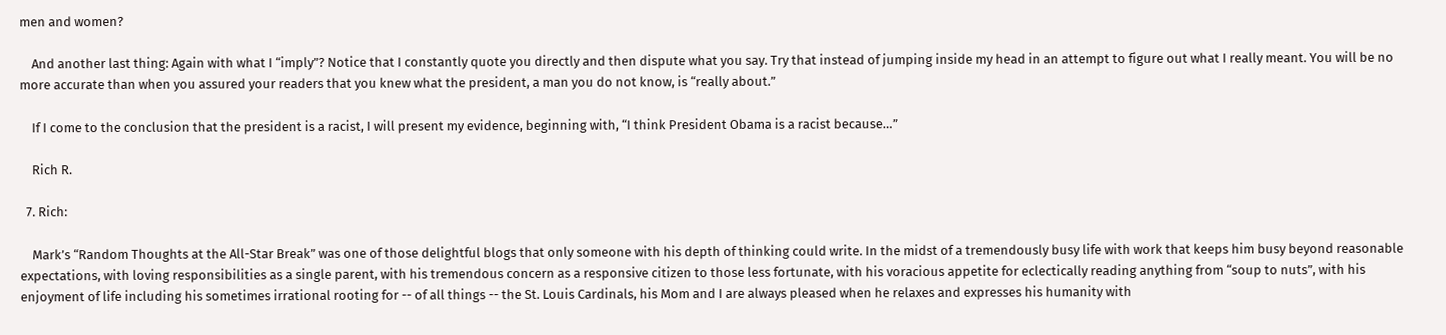men and women?

    And another last thing: Again with what I “imply”? Notice that I constantly quote you directly and then dispute what you say. Try that instead of jumping inside my head in an attempt to figure out what I really meant. You will be no more accurate than when you assured your readers that you knew what the president, a man you do not know, is “really about.”

    If I come to the conclusion that the president is a racist, I will present my evidence, beginning with, “I think President Obama is a racist because…”

    Rich R.

  7. Rich:

    Mark’s “Random Thoughts at the All-Star Break” was one of those delightful blogs that only someone with his depth of thinking could write. In the midst of a tremendously busy life with work that keeps him busy beyond reasonable expectations, with loving responsibilities as a single parent, with his tremendous concern as a responsive citizen to those less fortunate, with his voracious appetite for eclectically reading anything from “soup to nuts”, with his enjoyment of life including his sometimes irrational rooting for -- of all things -- the St. Louis Cardinals, his Mom and I are always pleased when he relaxes and expresses his humanity with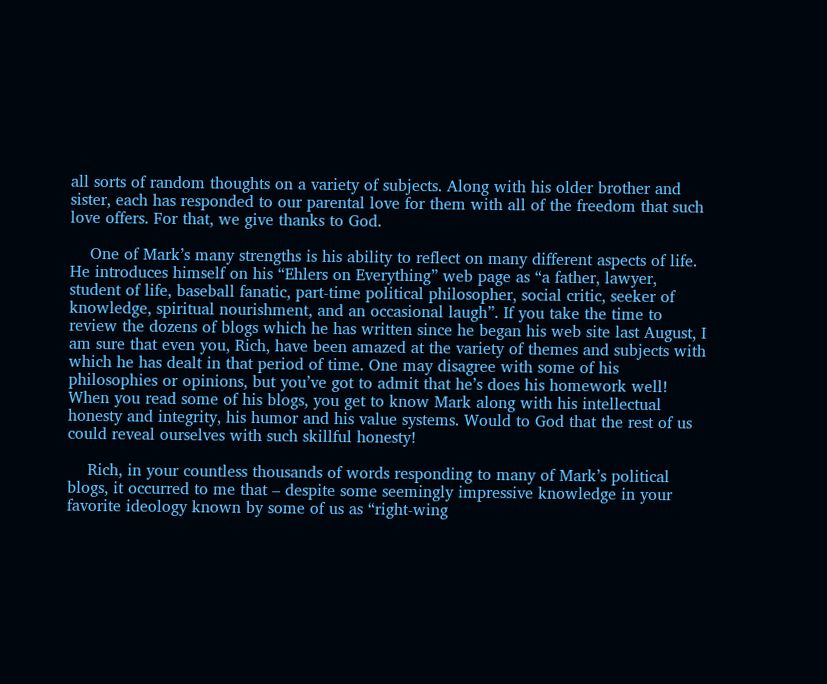all sorts of random thoughts on a variety of subjects. Along with his older brother and sister, each has responded to our parental love for them with all of the freedom that such love offers. For that, we give thanks to God.

    One of Mark’s many strengths is his ability to reflect on many different aspects of life. He introduces himself on his “Ehlers on Everything” web page as “a father, lawyer, student of life, baseball fanatic, part-time political philosopher, social critic, seeker of knowledge, spiritual nourishment, and an occasional laugh”. If you take the time to review the dozens of blogs which he has written since he began his web site last August, I am sure that even you, Rich, have been amazed at the variety of themes and subjects with which he has dealt in that period of time. One may disagree with some of his philosophies or opinions, but you’ve got to admit that he’s does his homework well! When you read some of his blogs, you get to know Mark along with his intellectual honesty and integrity, his humor and his value systems. Would to God that the rest of us could reveal ourselves with such skillful honesty!

    Rich, in your countless thousands of words responding to many of Mark’s political blogs, it occurred to me that – despite some seemingly impressive knowledge in your favorite ideology known by some of us as “right-wing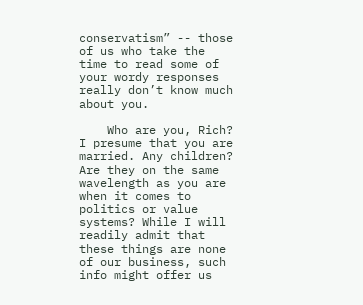conservatism” -- those of us who take the time to read some of your wordy responses really don’t know much about you.

    Who are you, Rich? I presume that you are married. Any children? Are they on the same wavelength as you are when it comes to politics or value systems? While I will readily admit that these things are none of our business, such info might offer us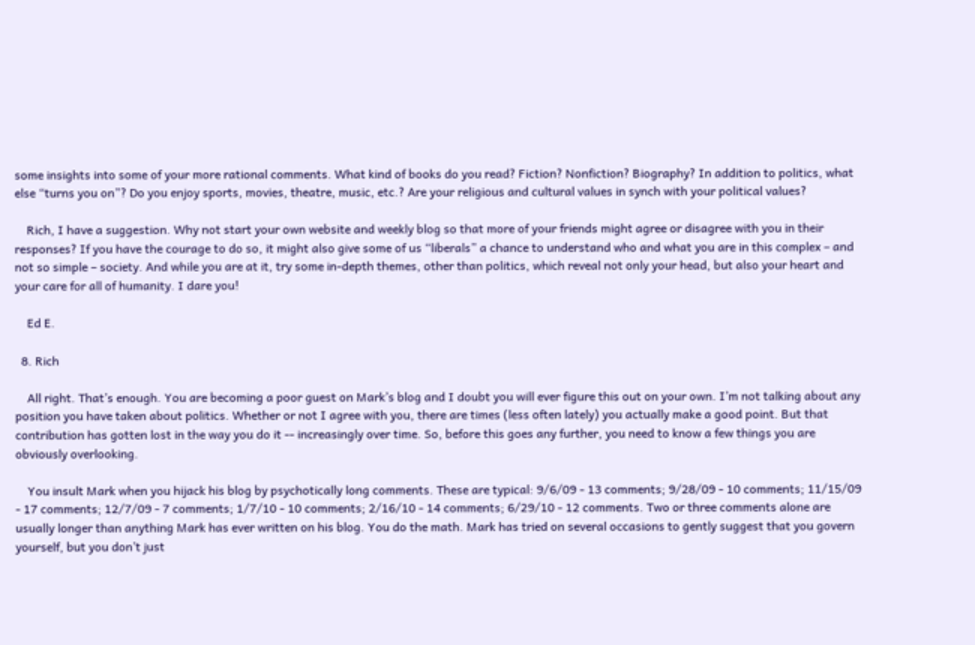some insights into some of your more rational comments. What kind of books do you read? Fiction? Nonfiction? Biography? In addition to politics, what else “turns you on”? Do you enjoy sports, movies, theatre, music, etc.? Are your religious and cultural values in synch with your political values?

    Rich, I have a suggestion. Why not start your own website and weekly blog so that more of your friends might agree or disagree with you in their responses? If you have the courage to do so, it might also give some of us “liberals” a chance to understand who and what you are in this complex – and not so simple – society. And while you are at it, try some in-depth themes, other than politics, which reveal not only your head, but also your heart and your care for all of humanity. I dare you!

    Ed E.

  8. Rich

    All right. That’s enough. You are becoming a poor guest on Mark’s blog and I doubt you will ever figure this out on your own. I’m not talking about any position you have taken about politics. Whether or not I agree with you, there are times (less often lately) you actually make a good point. But that contribution has gotten lost in the way you do it -- increasingly over time. So, before this goes any further, you need to know a few things you are obviously overlooking.

    You insult Mark when you hijack his blog by psychotically long comments. These are typical: 9/6/09 - 13 comments; 9/28/09 - 10 comments; 11/15/09 - 17 comments; 12/7/09 - 7 comments; 1/7/10 - 10 comments; 2/16/10 - 14 comments; 6/29/10 - 12 comments. Two or three comments alone are usually longer than anything Mark has ever written on his blog. You do the math. Mark has tried on several occasions to gently suggest that you govern yourself, but you don’t just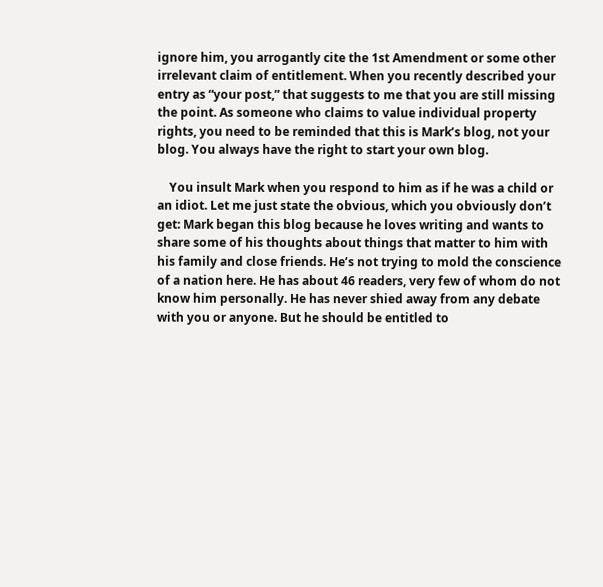ignore him, you arrogantly cite the 1st Amendment or some other irrelevant claim of entitlement. When you recently described your entry as “your post,” that suggests to me that you are still missing the point. As someone who claims to value individual property rights, you need to be reminded that this is Mark’s blog, not your blog. You always have the right to start your own blog.

    You insult Mark when you respond to him as if he was a child or an idiot. Let me just state the obvious, which you obviously don’t get: Mark began this blog because he loves writing and wants to share some of his thoughts about things that matter to him with his family and close friends. He’s not trying to mold the conscience of a nation here. He has about 46 readers, very few of whom do not know him personally. He has never shied away from any debate with you or anyone. But he should be entitled to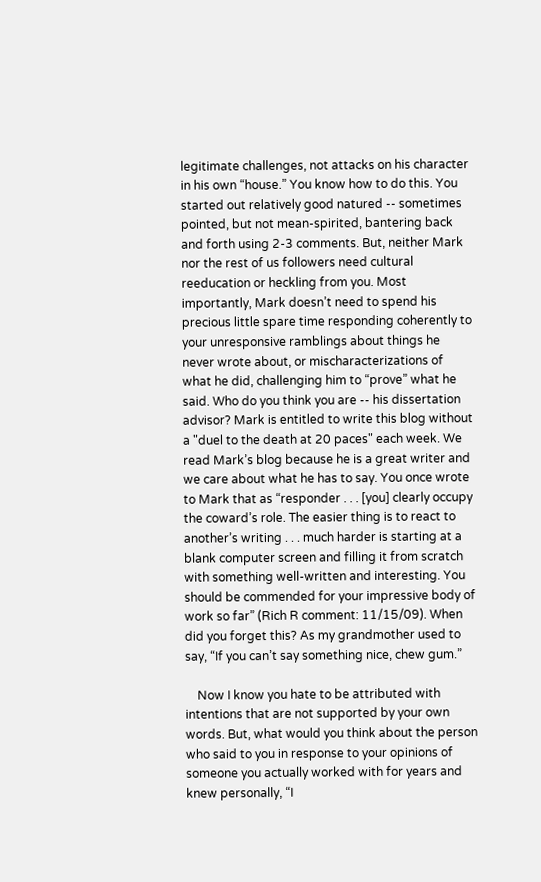legitimate challenges, not attacks on his character in his own “house.” You know how to do this. You started out relatively good natured -- sometimes pointed, but not mean-spirited, bantering back and forth using 2-3 comments. But, neither Mark nor the rest of us followers need cultural reeducation or heckling from you. Most importantly, Mark doesn’t need to spend his precious little spare time responding coherently to your unresponsive ramblings about things he never wrote about, or mischaracterizations of what he did, challenging him to “prove” what he said. Who do you think you are -- his dissertation advisor? Mark is entitled to write this blog without a "duel to the death at 20 paces" each week. We read Mark’s blog because he is a great writer and we care about what he has to say. You once wrote to Mark that as “responder . . . [you] clearly occupy the coward’s role. The easier thing is to react to another’s writing . . . much harder is starting at a blank computer screen and filling it from scratch with something well-written and interesting. You should be commended for your impressive body of work so far” (Rich R comment: 11/15/09). When did you forget this? As my grandmother used to say, “If you can’t say something nice, chew gum.”

    Now I know you hate to be attributed with intentions that are not supported by your own words. But, what would you think about the person who said to you in response to your opinions of someone you actually worked with for years and knew personally, “I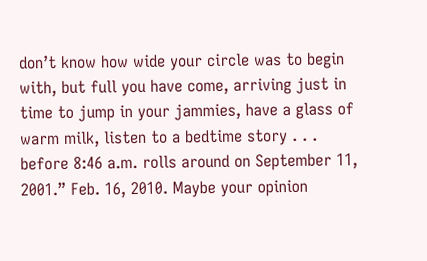don’t know how wide your circle was to begin with, but full you have come, arriving just in time to jump in your jammies, have a glass of warm milk, listen to a bedtime story . . . before 8:46 a.m. rolls around on September 11, 2001.” Feb. 16, 2010. Maybe your opinion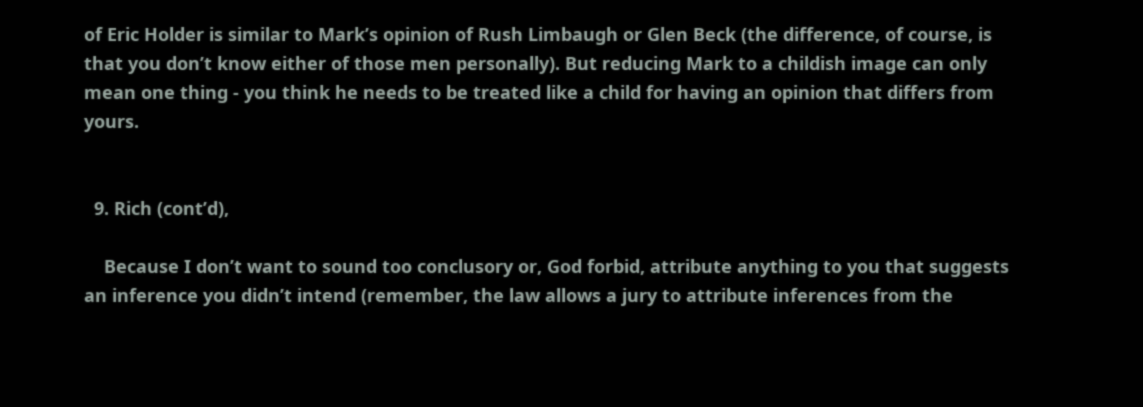of Eric Holder is similar to Mark’s opinion of Rush Limbaugh or Glen Beck (the difference, of course, is that you don’t know either of those men personally). But reducing Mark to a childish image can only mean one thing - you think he needs to be treated like a child for having an opinion that differs from yours.


  9. Rich (cont’d),

    Because I don’t want to sound too conclusory or, God forbid, attribute anything to you that suggests an inference you didn’t intend (remember, the law allows a jury to attribute inferences from the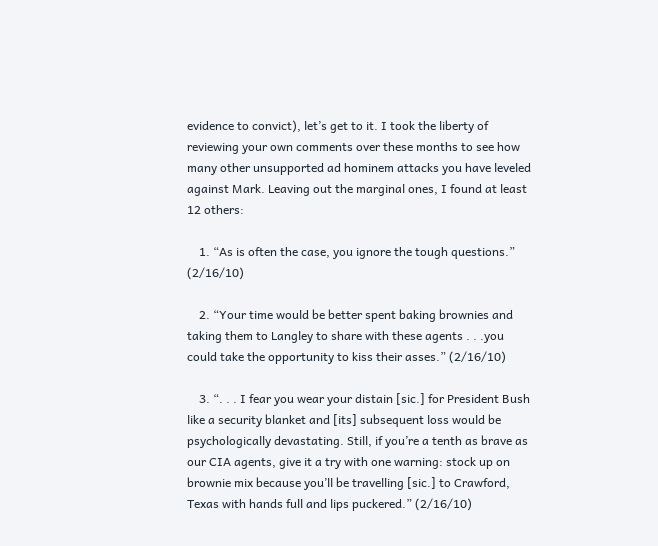evidence to convict), let’s get to it. I took the liberty of reviewing your own comments over these months to see how many other unsupported ad hominem attacks you have leveled against Mark. Leaving out the marginal ones, I found at least 12 others:

    1. “As is often the case, you ignore the tough questions.” (2/16/10)

    2. “Your time would be better spent baking brownies and taking them to Langley to share with these agents . . .you could take the opportunity to kiss their asses.” (2/16/10)

    3. “. . . I fear you wear your distain [sic.] for President Bush like a security blanket and [its] subsequent loss would be psychologically devastating. Still, if you’re a tenth as brave as our CIA agents, give it a try with one warning: stock up on brownie mix because you’ll be travelling [sic.] to Crawford, Texas with hands full and lips puckered.” (2/16/10)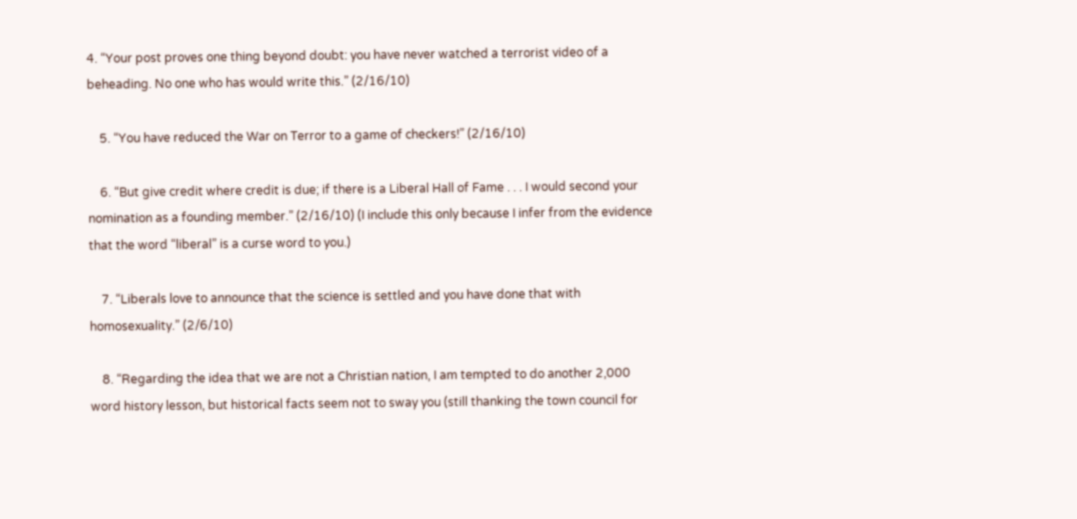4. “Your post proves one thing beyond doubt: you have never watched a terrorist video of a beheading. No one who has would write this.” (2/16/10)

    5. “You have reduced the War on Terror to a game of checkers!” (2/16/10)

    6. “But give credit where credit is due; if there is a Liberal Hall of Fame . . . I would second your nomination as a founding member.” (2/16/10) (I include this only because I infer from the evidence that the word “liberal” is a curse word to you.)

    7. “Liberals love to announce that the science is settled and you have done that with homosexuality.” (2/6/10)

    8. “Regarding the idea that we are not a Christian nation, I am tempted to do another 2,000 word history lesson, but historical facts seem not to sway you (still thanking the town council for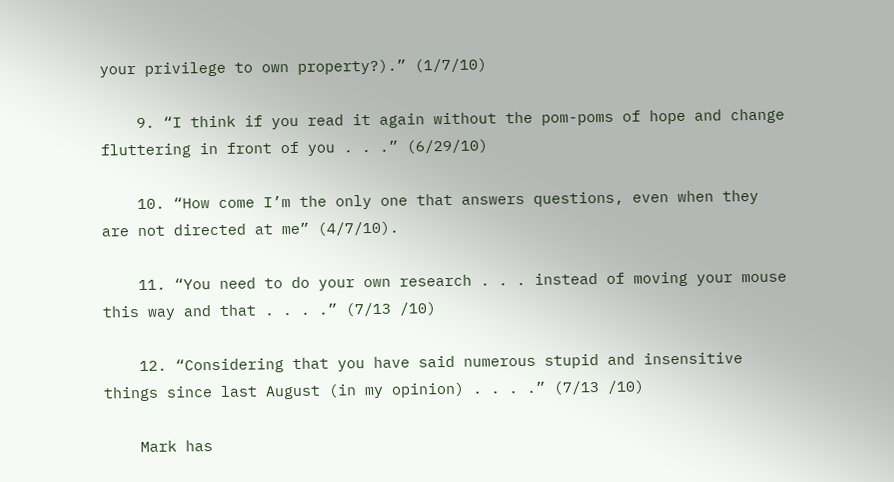your privilege to own property?).” (1/7/10)

    9. “I think if you read it again without the pom-poms of hope and change fluttering in front of you . . .” (6/29/10)

    10. “How come I’m the only one that answers questions, even when they are not directed at me” (4/7/10).

    11. “You need to do your own research . . . instead of moving your mouse this way and that . . . .” (7/13 /10)

    12. “Considering that you have said numerous stupid and insensitive things since last August (in my opinion) . . . .” (7/13 /10)

    Mark has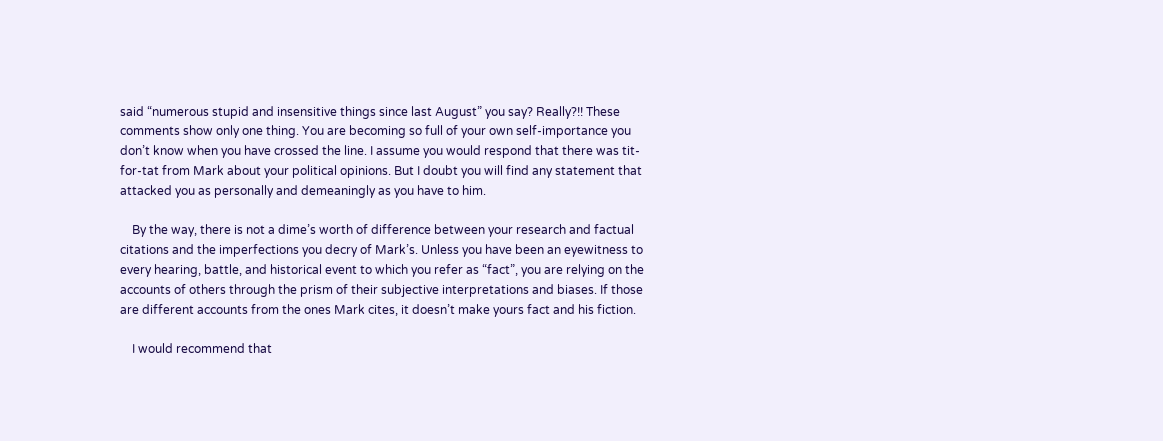said “numerous stupid and insensitive things since last August” you say? Really?!! These comments show only one thing. You are becoming so full of your own self-importance you don’t know when you have crossed the line. I assume you would respond that there was tit-for-tat from Mark about your political opinions. But I doubt you will find any statement that attacked you as personally and demeaningly as you have to him.

    By the way, there is not a dime’s worth of difference between your research and factual citations and the imperfections you decry of Mark’s. Unless you have been an eyewitness to every hearing, battle, and historical event to which you refer as “fact”, you are relying on the accounts of others through the prism of their subjective interpretations and biases. If those are different accounts from the ones Mark cites, it doesn’t make yours fact and his fiction.

    I would recommend that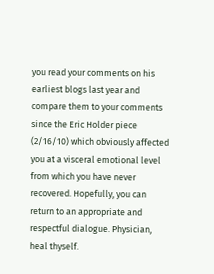you read your comments on his earliest blogs last year and compare them to your comments since the Eric Holder piece (2/16/10) which obviously affected you at a visceral emotional level from which you have never recovered. Hopefully, you can return to an appropriate and respectful dialogue. Physician, heal thyself.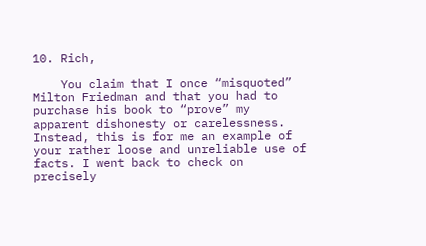10. Rich,

    You claim that I once “misquoted” Milton Friedman and that you had to purchase his book to “prove” my apparent dishonesty or carelessness. Instead, this is for me an example of your rather loose and unreliable use of facts. I went back to check on precisely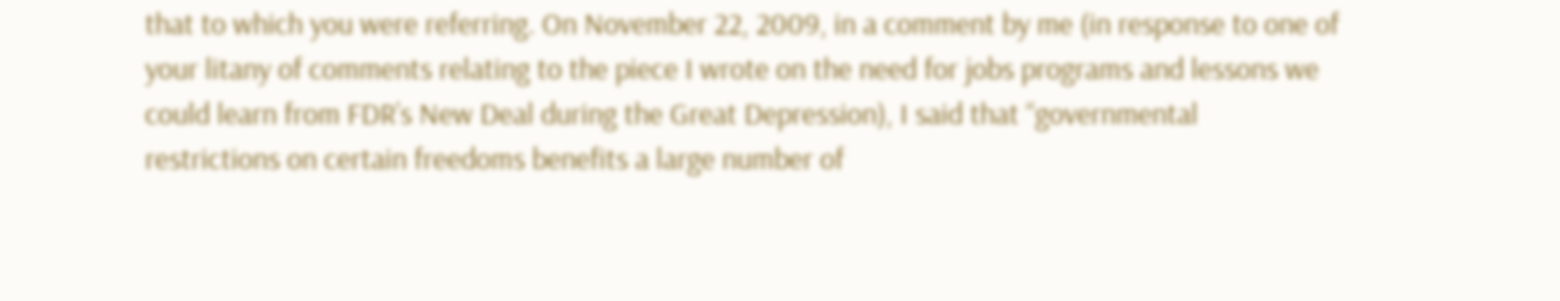that to which you were referring. On November 22, 2009, in a comment by me (in response to one of your litany of comments relating to the piece I wrote on the need for jobs programs and lessons we could learn from FDR’s New Deal during the Great Depression), I said that “governmental restrictions on certain freedoms benefits a large number of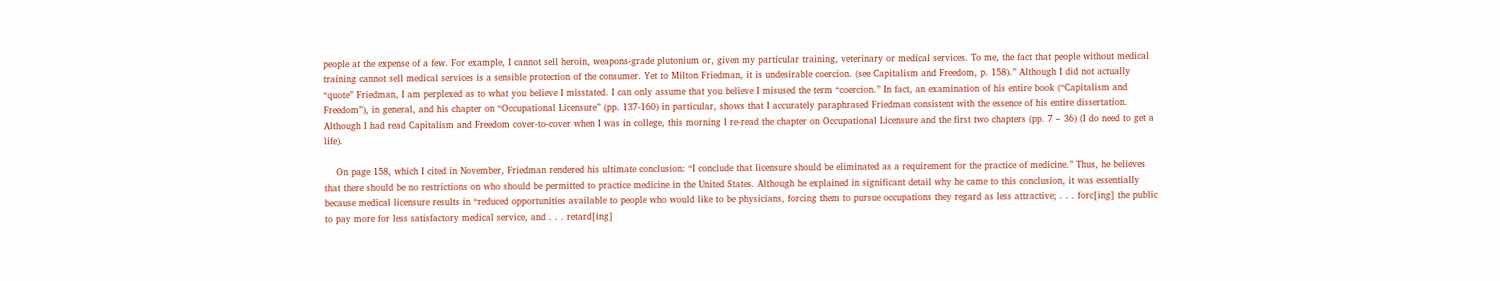people at the expense of a few. For example, I cannot sell heroin, weapons-grade plutonium or, given my particular training, veterinary or medical services. To me, the fact that people without medical training cannot sell medical services is a sensible protection of the consumer. Yet to Milton Friedman, it is undesirable coercion. (see Capitalism and Freedom, p. 158).” Although I did not actually “quote” Friedman, I am perplexed as to what you believe I misstated. I can only assume that you believe I misused the term “coercion.” In fact, an examination of his entire book (“Capitalism and Freedom”), in general, and his chapter on “Occupational Licensure” (pp. 137-160) in particular, shows that I accurately paraphrased Friedman consistent with the essence of his entire dissertation. Although I had read Capitalism and Freedom cover-to-cover when I was in college, this morning I re-read the chapter on Occupational Licensure and the first two chapters (pp. 7 – 36) (I do need to get a life).

    On page 158, which I cited in November, Friedman rendered his ultimate conclusion: “I conclude that licensure should be eliminated as a requirement for the practice of medicine.” Thus, he believes that there should be no restrictions on who should be permitted to practice medicine in the United States. Although he explained in significant detail why he came to this conclusion, it was essentially because medical licensure results in “reduced opportunities available to people who would like to be physicians, forcing them to pursue occupations they regard as less attractive; . . . forc[ing] the public to pay more for less satisfactory medical service, and . . . retard[ing]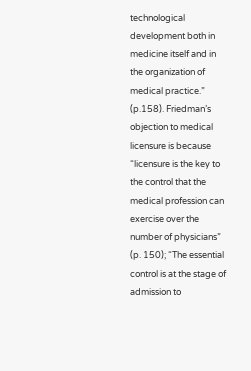technological development both in medicine itself and in the organization of medical practice.” (p.158). Friedman’s objection to medical licensure is because “licensure is the key to the control that the medical profession can exercise over the number of physicians” (p. 150); “The essential control is at the stage of admission to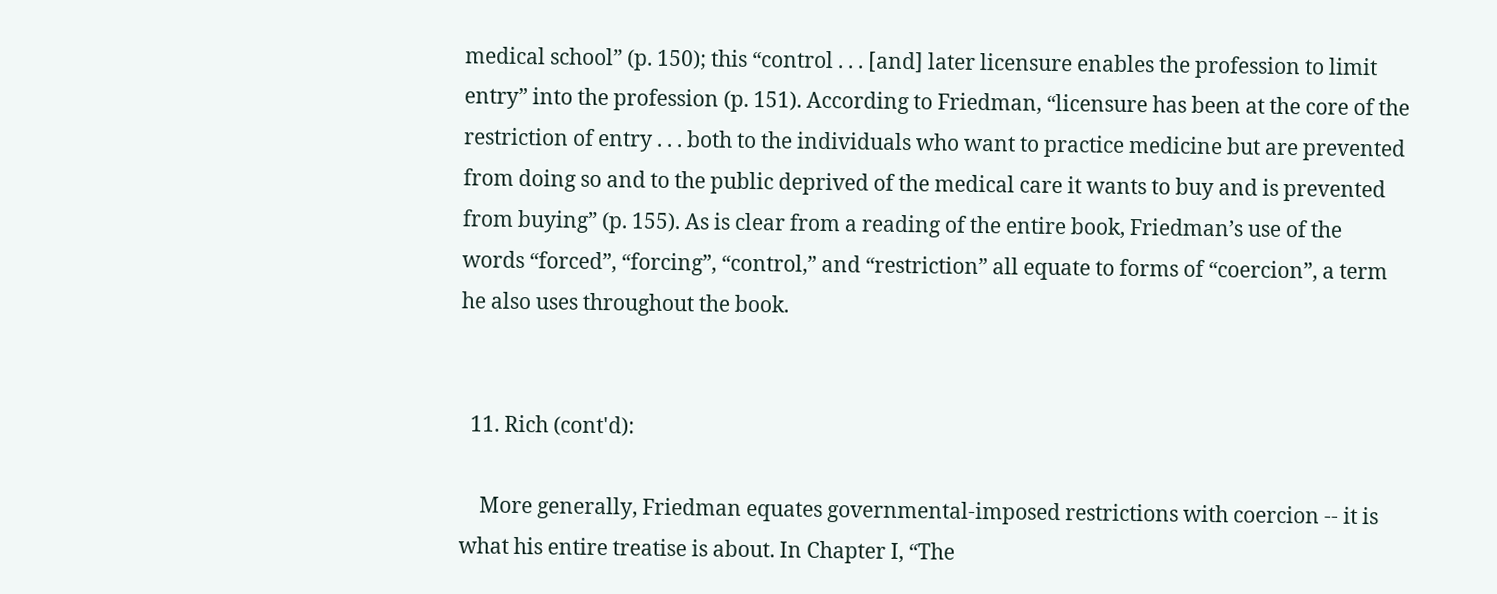medical school” (p. 150); this “control . . . [and] later licensure enables the profession to limit entry” into the profession (p. 151). According to Friedman, “licensure has been at the core of the restriction of entry . . . both to the individuals who want to practice medicine but are prevented from doing so and to the public deprived of the medical care it wants to buy and is prevented from buying” (p. 155). As is clear from a reading of the entire book, Friedman’s use of the words “forced”, “forcing”, “control,” and “restriction” all equate to forms of “coercion”, a term he also uses throughout the book.


  11. Rich (cont'd):

    More generally, Friedman equates governmental-imposed restrictions with coercion -- it is what his entire treatise is about. In Chapter I, “The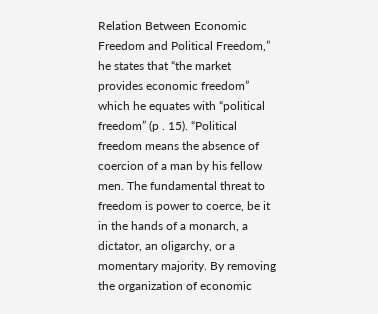Relation Between Economic Freedom and Political Freedom,” he states that “the market provides economic freedom” which he equates with “political freedom” (p . 15). “Political freedom means the absence of coercion of a man by his fellow men. The fundamental threat to freedom is power to coerce, be it in the hands of a monarch, a dictator, an oligarchy, or a momentary majority. By removing the organization of economic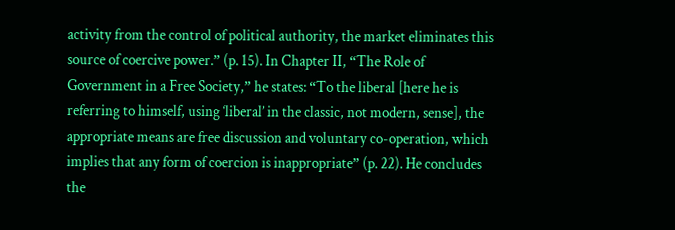activity from the control of political authority, the market eliminates this source of coercive power.” (p. 15). In Chapter II, “The Role of Government in a Free Society,” he states: “To the liberal [here he is referring to himself, using ‘liberal’ in the classic, not modern, sense], the appropriate means are free discussion and voluntary co-operation, which implies that any form of coercion is inappropriate” (p. 22). He concludes the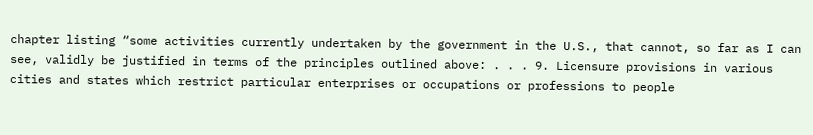chapter listing “some activities currently undertaken by the government in the U.S., that cannot, so far as I can see, validly be justified in terms of the principles outlined above: . . . 9. Licensure provisions in various cities and states which restrict particular enterprises or occupations or professions to people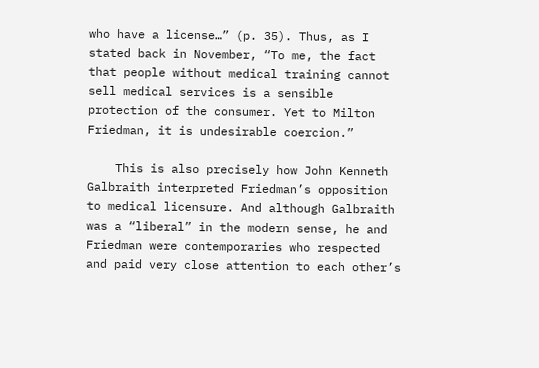who have a license…” (p. 35). Thus, as I stated back in November, “To me, the fact that people without medical training cannot sell medical services is a sensible protection of the consumer. Yet to Milton Friedman, it is undesirable coercion.”

    This is also precisely how John Kenneth Galbraith interpreted Friedman’s opposition to medical licensure. And although Galbraith was a “liberal” in the modern sense, he and Friedman were contemporaries who respected and paid very close attention to each other’s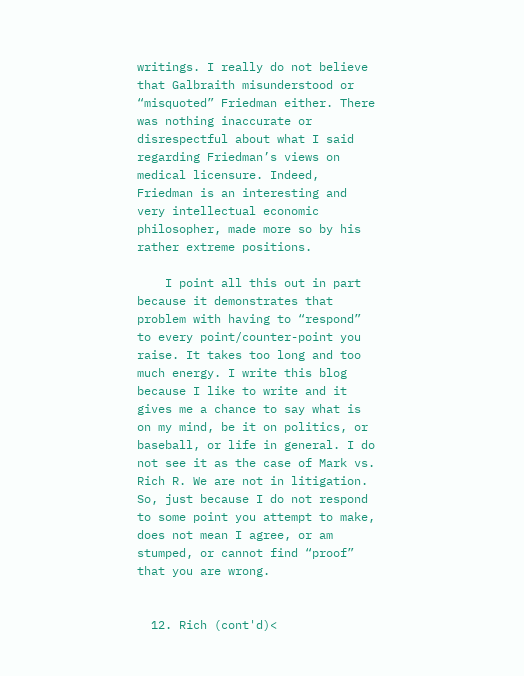writings. I really do not believe that Galbraith misunderstood or “misquoted” Friedman either. There was nothing inaccurate or disrespectful about what I said regarding Friedman’s views on medical licensure. Indeed, Friedman is an interesting and very intellectual economic philosopher, made more so by his rather extreme positions.

    I point all this out in part because it demonstrates that problem with having to “respond” to every point/counter-point you raise. It takes too long and too much energy. I write this blog because I like to write and it gives me a chance to say what is on my mind, be it on politics, or baseball, or life in general. I do not see it as the case of Mark vs. Rich R. We are not in litigation. So, just because I do not respond to some point you attempt to make, does not mean I agree, or am stumped, or cannot find “proof” that you are wrong.


  12. Rich (cont'd)<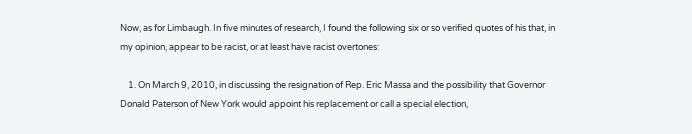Now, as for Limbaugh. In five minutes of research, I found the following six or so verified quotes of his that, in my opinion, appear to be racist, or at least have racist overtones:

    1. On March 9, 2010, in discussing the resignation of Rep. Eric Massa and the possibility that Governor Donald Paterson of New York would appoint his replacement or call a special election,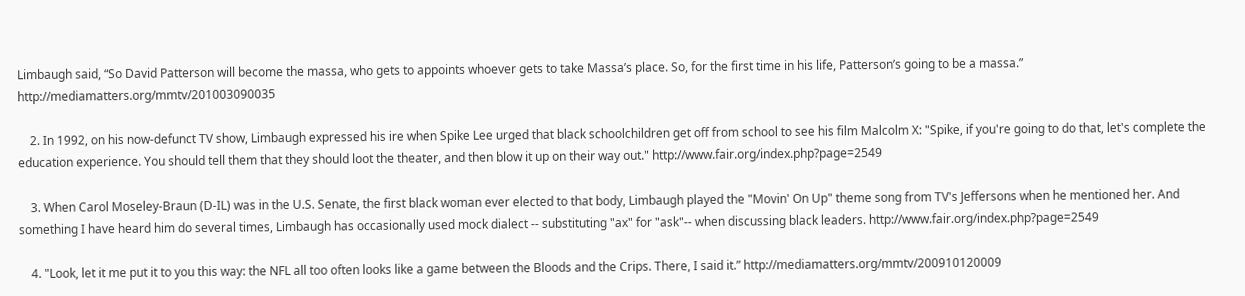Limbaugh said, “So David Patterson will become the massa, who gets to appoints whoever gets to take Massa’s place. So, for the first time in his life, Patterson’s going to be a massa.” http://mediamatters.org/mmtv/201003090035

    2. In 1992, on his now-defunct TV show, Limbaugh expressed his ire when Spike Lee urged that black schoolchildren get off from school to see his film Malcolm X: "Spike, if you're going to do that, let's complete the education experience. You should tell them that they should loot the theater, and then blow it up on their way out." http://www.fair.org/index.php?page=2549

    3. When Carol Moseley-Braun (D-IL) was in the U.S. Senate, the first black woman ever elected to that body, Limbaugh played the "Movin' On Up" theme song from TV's Jeffersons when he mentioned her. And something I have heard him do several times, Limbaugh has occasionally used mock dialect -- substituting "ax" for "ask"-- when discussing black leaders. http://www.fair.org/index.php?page=2549

    4. "Look, let it me put it to you this way: the NFL all too often looks like a game between the Bloods and the Crips. There, I said it.” http://mediamatters.org/mmtv/200910120009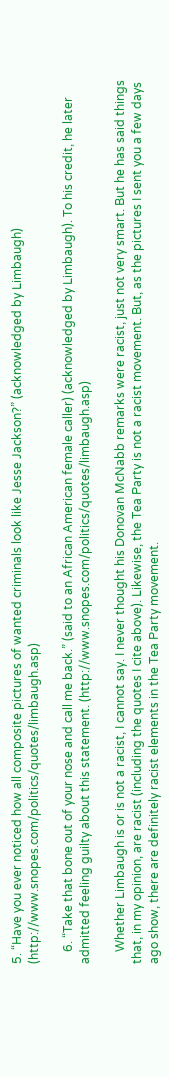5. “Have you ever noticed how all composite pictures of wanted criminals look like Jesse Jackson?” (acknowledged by Limbaugh) (http://www.snopes.com/politics/quotes/limbaugh.asp)

    6. “Take that bone out of your nose and call me back.” (said to an African American female caller) (acknowledged by Limbaugh). To his credit, he later admitted feeling guilty about this statement. (http://www.snopes.com/politics/quotes/limbaugh.asp)

    Whether Limbaugh is or is not a racist, I cannot say. I never thought his Donovan McNabb remarks were racist, just not very smart. But he has said things that, in my opinion, are racist (including the quotes I cite above). Likewise, the Tea Party is not a racist movement. But, as the pictures I sent you a few days ago show, there are definitely racist elements in the Tea Party movement.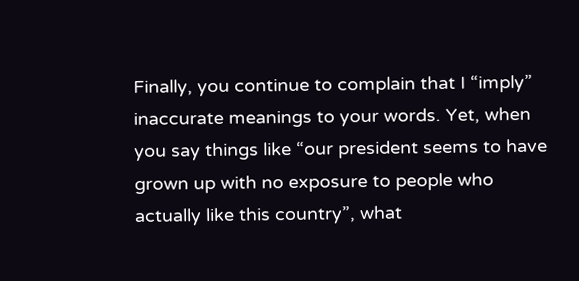Finally, you continue to complain that I “imply” inaccurate meanings to your words. Yet, when you say things like “our president seems to have grown up with no exposure to people who actually like this country”, what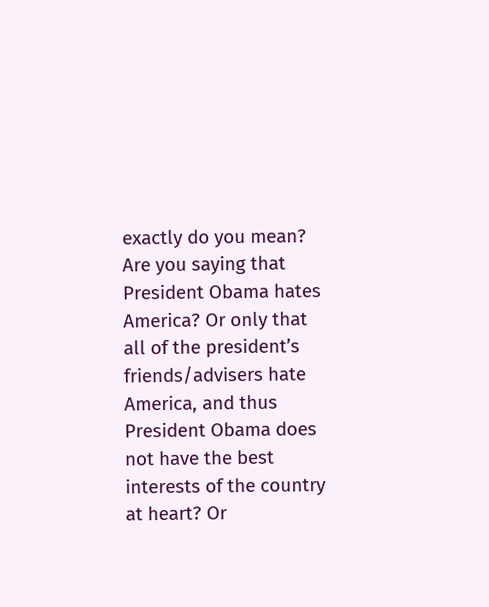exactly do you mean? Are you saying that President Obama hates America? Or only that all of the president’s friends/advisers hate America, and thus President Obama does not have the best interests of the country at heart? Or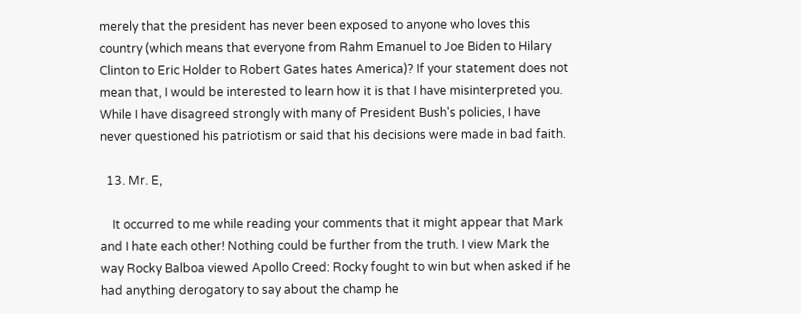merely that the president has never been exposed to anyone who loves this country (which means that everyone from Rahm Emanuel to Joe Biden to Hilary Clinton to Eric Holder to Robert Gates hates America)? If your statement does not mean that, I would be interested to learn how it is that I have misinterpreted you. While I have disagreed strongly with many of President Bush's policies, I have never questioned his patriotism or said that his decisions were made in bad faith.

  13. Mr. E,

    It occurred to me while reading your comments that it might appear that Mark and I hate each other! Nothing could be further from the truth. I view Mark the way Rocky Balboa viewed Apollo Creed: Rocky fought to win but when asked if he had anything derogatory to say about the champ he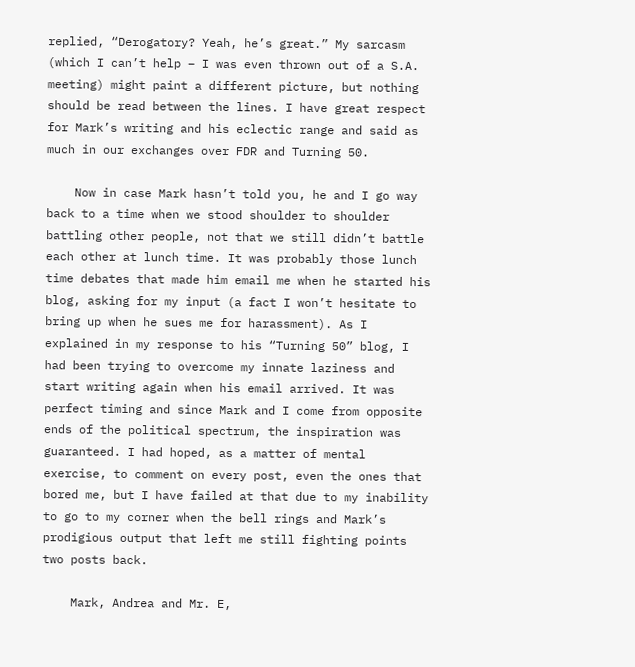replied, “Derogatory? Yeah, he’s great.” My sarcasm (which I can’t help – I was even thrown out of a S.A. meeting) might paint a different picture, but nothing should be read between the lines. I have great respect for Mark’s writing and his eclectic range and said as much in our exchanges over FDR and Turning 50.

    Now in case Mark hasn’t told you, he and I go way back to a time when we stood shoulder to shoulder battling other people, not that we still didn’t battle each other at lunch time. It was probably those lunch time debates that made him email me when he started his blog, asking for my input (a fact I won’t hesitate to bring up when he sues me for harassment). As I explained in my response to his “Turning 50” blog, I had been trying to overcome my innate laziness and start writing again when his email arrived. It was perfect timing and since Mark and I come from opposite ends of the political spectrum, the inspiration was guaranteed. I had hoped, as a matter of mental exercise, to comment on every post, even the ones that bored me, but I have failed at that due to my inability to go to my corner when the bell rings and Mark’s prodigious output that left me still fighting points two posts back.

    Mark, Andrea and Mr. E,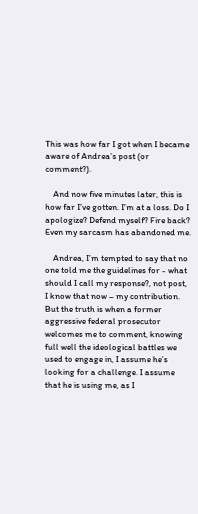This was how far I got when I became aware of Andrea’s post (or comment?).

    And now five minutes later, this is how far I’ve gotten. I’m at a loss. Do I apologize? Defend myself? Fire back? Even my sarcasm has abandoned me.

    Andrea, I’m tempted to say that no one told me the guidelines for - what should I call my response?, not post, I know that now – my contribution. But the truth is when a former aggressive federal prosecutor welcomes me to comment, knowing full well the ideological battles we used to engage in, I assume he’s looking for a challenge. I assume that he is using me, as I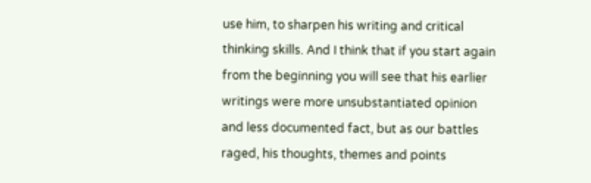use him, to sharpen his writing and critical thinking skills. And I think that if you start again from the beginning you will see that his earlier writings were more unsubstantiated opinion and less documented fact, but as our battles raged, his thoughts, themes and points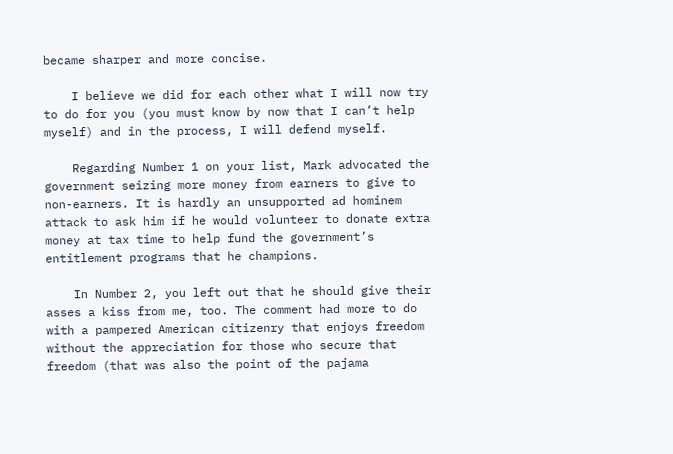became sharper and more concise.

    I believe we did for each other what I will now try to do for you (you must know by now that I can’t help myself) and in the process, I will defend myself.

    Regarding Number 1 on your list, Mark advocated the government seizing more money from earners to give to non-earners. It is hardly an unsupported ad hominem attack to ask him if he would volunteer to donate extra money at tax time to help fund the government’s entitlement programs that he champions.

    In Number 2, you left out that he should give their asses a kiss from me, too. The comment had more to do with a pampered American citizenry that enjoys freedom without the appreciation for those who secure that freedom (that was also the point of the pajama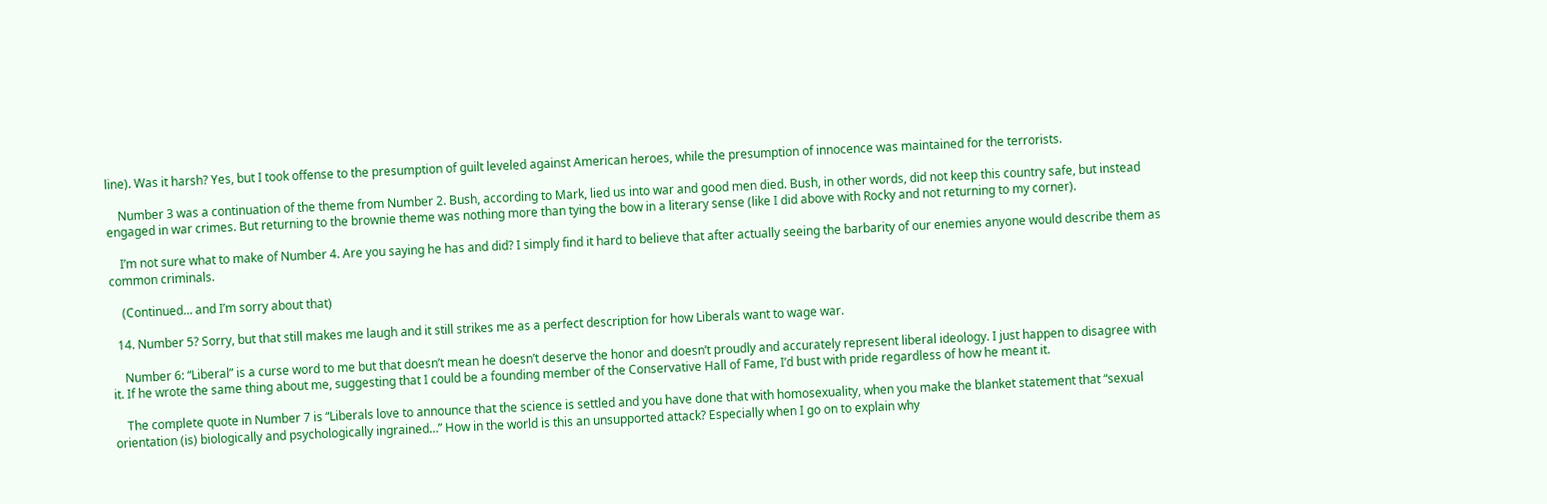line). Was it harsh? Yes, but I took offense to the presumption of guilt leveled against American heroes, while the presumption of innocence was maintained for the terrorists.

    Number 3 was a continuation of the theme from Number 2. Bush, according to Mark, lied us into war and good men died. Bush, in other words, did not keep this country safe, but instead engaged in war crimes. But returning to the brownie theme was nothing more than tying the bow in a literary sense (like I did above with Rocky and not returning to my corner).

    I’m not sure what to make of Number 4. Are you saying he has and did? I simply find it hard to believe that after actually seeing the barbarity of our enemies anyone would describe them as common criminals.

    (Continued… and I’m sorry about that)

  14. Number 5? Sorry, but that still makes me laugh and it still strikes me as a perfect description for how Liberals want to wage war.

    Number 6: “Liberal” is a curse word to me but that doesn’t mean he doesn’t deserve the honor and doesn’t proudly and accurately represent liberal ideology. I just happen to disagree with it. If he wrote the same thing about me, suggesting that I could be a founding member of the Conservative Hall of Fame, I’d bust with pride regardless of how he meant it.

    The complete quote in Number 7 is “Liberals love to announce that the science is settled and you have done that with homosexuality, when you make the blanket statement that “sexual orientation (is) biologically and psychologically ingrained…” How in the world is this an unsupported attack? Especially when I go on to explain why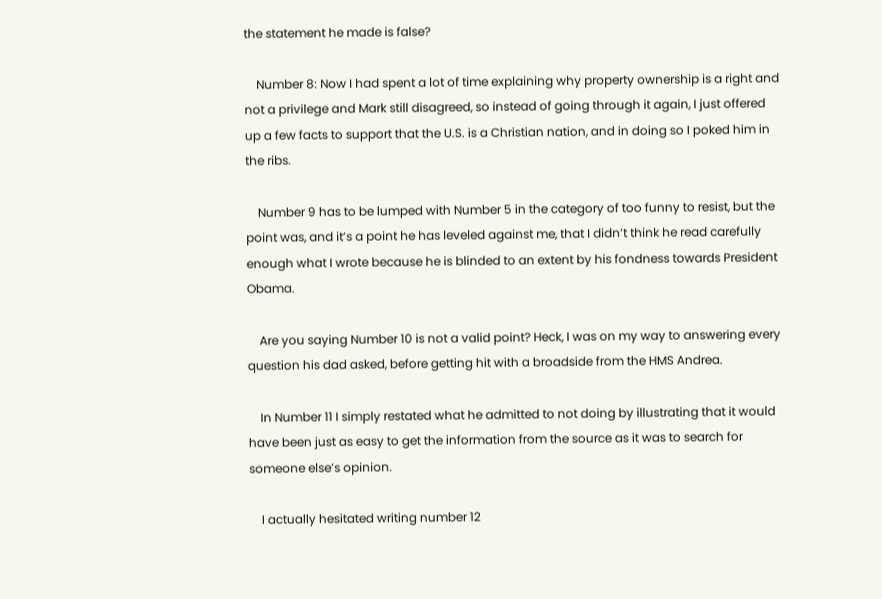the statement he made is false?

    Number 8: Now I had spent a lot of time explaining why property ownership is a right and not a privilege and Mark still disagreed, so instead of going through it again, I just offered up a few facts to support that the U.S. is a Christian nation, and in doing so I poked him in the ribs.

    Number 9 has to be lumped with Number 5 in the category of too funny to resist, but the point was, and it’s a point he has leveled against me, that I didn’t think he read carefully enough what I wrote because he is blinded to an extent by his fondness towards President Obama.

    Are you saying Number 10 is not a valid point? Heck, I was on my way to answering every question his dad asked, before getting hit with a broadside from the HMS Andrea.

    In Number 11 I simply restated what he admitted to not doing by illustrating that it would have been just as easy to get the information from the source as it was to search for someone else’s opinion.

    I actually hesitated writing number 12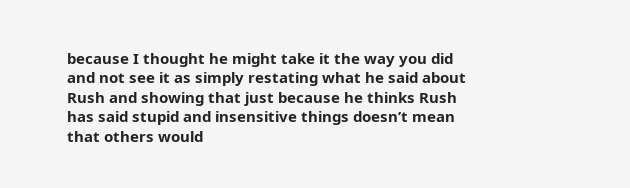because I thought he might take it the way you did and not see it as simply restating what he said about Rush and showing that just because he thinks Rush has said stupid and insensitive things doesn’t mean that others would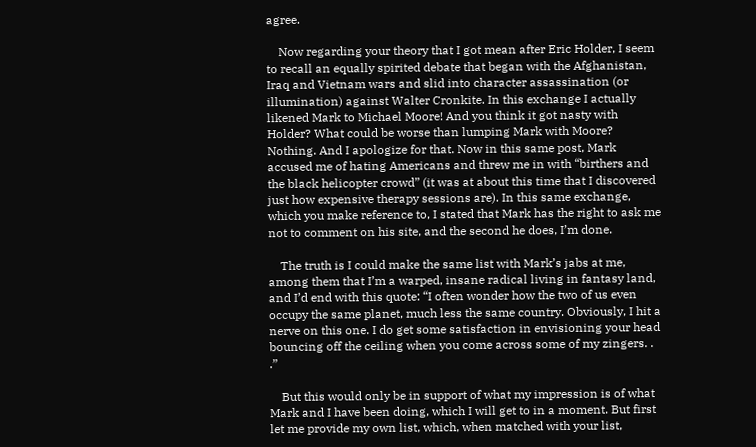agree.

    Now regarding your theory that I got mean after Eric Holder, I seem to recall an equally spirited debate that began with the Afghanistan, Iraq and Vietnam wars and slid into character assassination (or illumination) against Walter Cronkite. In this exchange I actually likened Mark to Michael Moore! And you think it got nasty with Holder? What could be worse than lumping Mark with Moore? Nothing. And I apologize for that. Now in this same post, Mark accused me of hating Americans and threw me in with “birthers and the black helicopter crowd” (it was at about this time that I discovered just how expensive therapy sessions are). In this same exchange, which you make reference to, I stated that Mark has the right to ask me not to comment on his site, and the second he does, I’m done.

    The truth is I could make the same list with Mark’s jabs at me, among them that I’m a warped, insane radical living in fantasy land, and I’d end with this quote: “I often wonder how the two of us even occupy the same planet, much less the same country. Obviously, I hit a nerve on this one. I do get some satisfaction in envisioning your head bouncing off the ceiling when you come across some of my zingers. . .”

    But this would only be in support of what my impression is of what Mark and I have been doing, which I will get to in a moment. But first let me provide my own list, which, when matched with your list,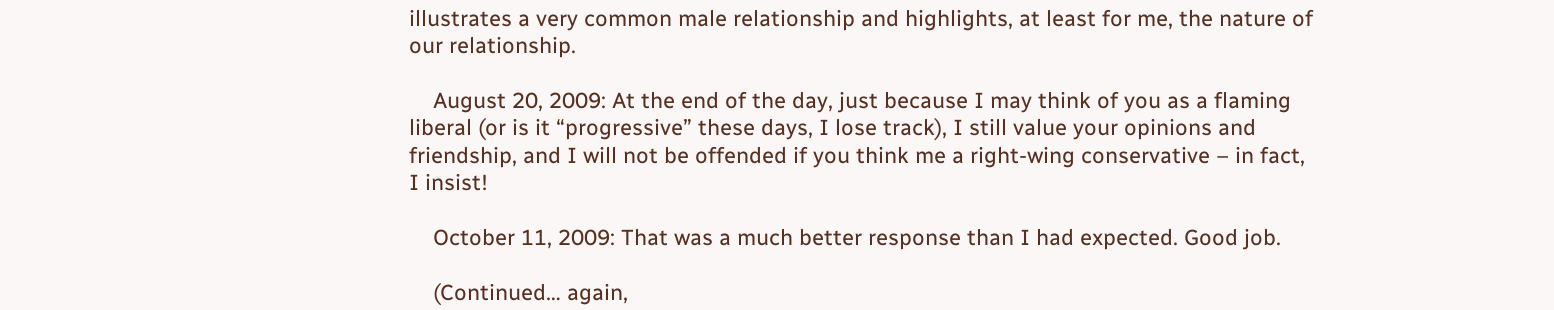illustrates a very common male relationship and highlights, at least for me, the nature of our relationship.

    August 20, 2009: At the end of the day, just because I may think of you as a flaming liberal (or is it “progressive” these days, I lose track), I still value your opinions and friendship, and I will not be offended if you think me a right-wing conservative – in fact, I insist!

    October 11, 2009: That was a much better response than I had expected. Good job.

    (Continued… again,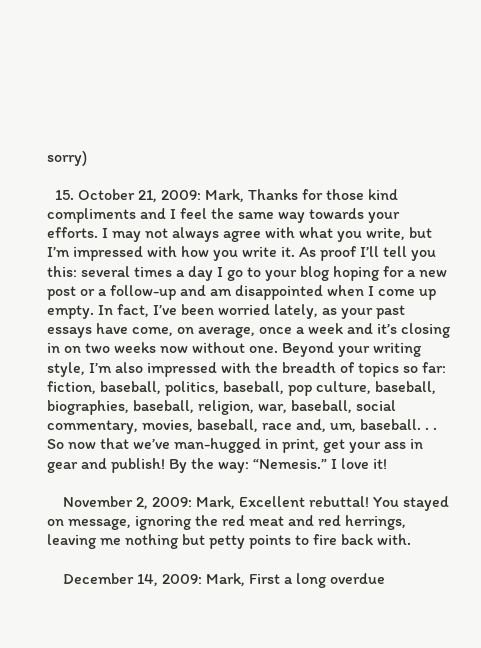sorry)

  15. October 21, 2009: Mark, Thanks for those kind compliments and I feel the same way towards your efforts. I may not always agree with what you write, but I’m impressed with how you write it. As proof I’ll tell you this: several times a day I go to your blog hoping for a new post or a follow-up and am disappointed when I come up empty. In fact, I’ve been worried lately, as your past essays have come, on average, once a week and it’s closing in on two weeks now without one. Beyond your writing style, I’m also impressed with the breadth of topics so far: fiction, baseball, politics, baseball, pop culture, baseball, biographies, baseball, religion, war, baseball, social commentary, movies, baseball, race and, um, baseball. . . So now that we’ve man-hugged in print, get your ass in gear and publish! By the way: “Nemesis.” I love it!

    November 2, 2009: Mark, Excellent rebuttal! You stayed on message, ignoring the red meat and red herrings, leaving me nothing but petty points to fire back with.

    December 14, 2009: Mark, First a long overdue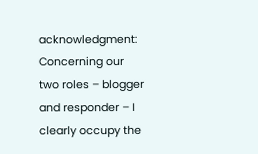acknowledgment: Concerning our two roles – blogger and responder – I clearly occupy the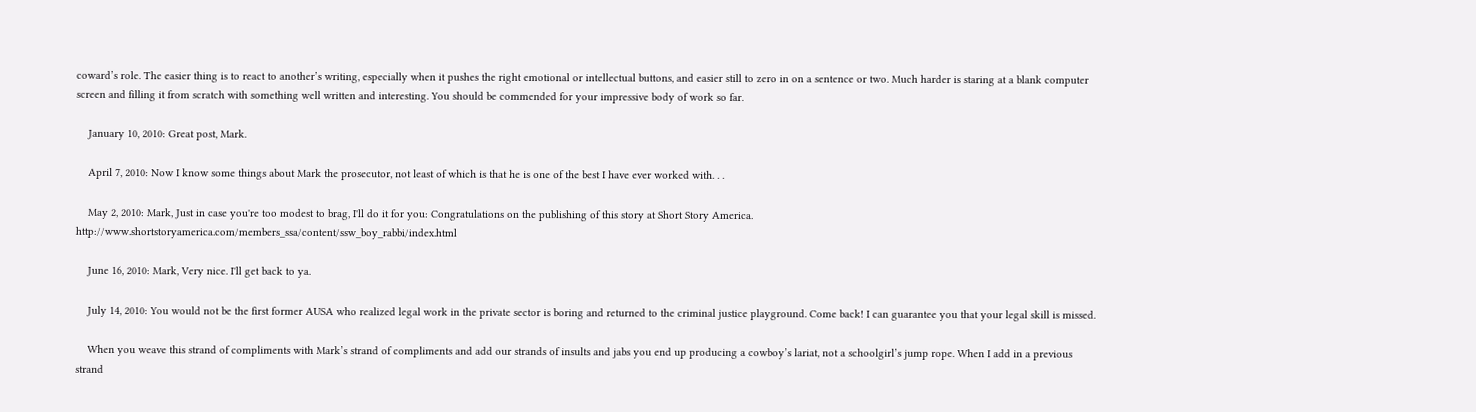coward’s role. The easier thing is to react to another’s writing, especially when it pushes the right emotional or intellectual buttons, and easier still to zero in on a sentence or two. Much harder is staring at a blank computer screen and filling it from scratch with something well written and interesting. You should be commended for your impressive body of work so far.

    January 10, 2010: Great post, Mark.

    April 7, 2010: Now I know some things about Mark the prosecutor, not least of which is that he is one of the best I have ever worked with. . .

    May 2, 2010: Mark, Just in case you're too modest to brag, I'll do it for you: Congratulations on the publishing of this story at Short Story America. http://www.shortstoryamerica.com/members_ssa/content/ssw_boy_rabbi/index.html

    June 16, 2010: Mark, Very nice. I'll get back to ya.

    July 14, 2010: You would not be the first former AUSA who realized legal work in the private sector is boring and returned to the criminal justice playground. Come back! I can guarantee you that your legal skill is missed.

    When you weave this strand of compliments with Mark’s strand of compliments and add our strands of insults and jabs you end up producing a cowboy’s lariat, not a schoolgirl’s jump rope. When I add in a previous strand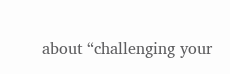about “challenging your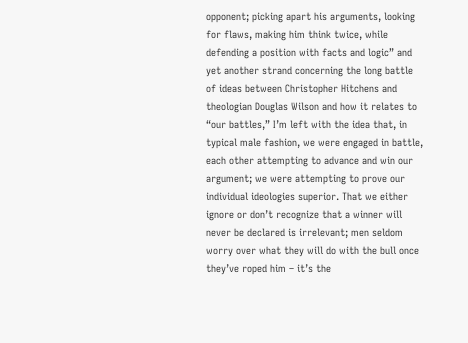opponent; picking apart his arguments, looking for flaws, making him think twice, while defending a position with facts and logic” and yet another strand concerning the long battle of ideas between Christopher Hitchens and theologian Douglas Wilson and how it relates to “our battles,” I’m left with the idea that, in typical male fashion, we were engaged in battle, each other attempting to advance and win our argument; we were attempting to prove our individual ideologies superior. That we either ignore or don’t recognize that a winner will never be declared is irrelevant; men seldom worry over what they will do with the bull once they’ve roped him – it’s the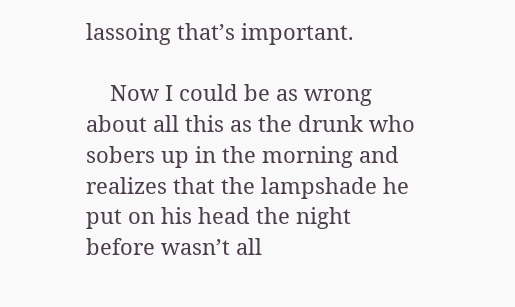lassoing that’s important.

    Now I could be as wrong about all this as the drunk who sobers up in the morning and realizes that the lampshade he put on his head the night before wasn’t all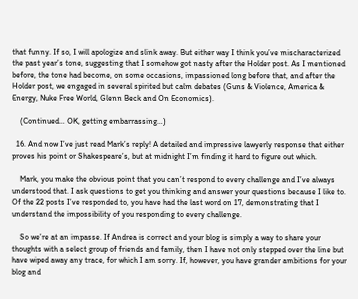that funny. If so, I will apologize and slink away. But either way I think you’ve mischaracterized the past year’s tone, suggesting that I somehow got nasty after the Holder post. As I mentioned before, the tone had become, on some occasions, impassioned long before that, and after the Holder post, we engaged in several spirited but calm debates (Guns & Violence, America & Energy, Nuke Free World, Glenn Beck and On Economics).

    (Continued… OK, getting embarrassing…)

  16. And now I’ve just read Mark’s reply! A detailed and impressive lawyerly response that either proves his point or Shakespeare’s, but at midnight I’m finding it hard to figure out which.

    Mark, you make the obvious point that you can’t respond to every challenge and I’ve always understood that. I ask questions to get you thinking and answer your questions because I like to. Of the 22 posts I’ve responded to, you have had the last word on 17, demonstrating that I understand the impossibility of you responding to every challenge.

    So we’re at an impasse. If Andrea is correct and your blog is simply a way to share your thoughts with a select group of friends and family, then I have not only stepped over the line but have wiped away any trace, for which I am sorry. If, however, you have grander ambitions for your blog and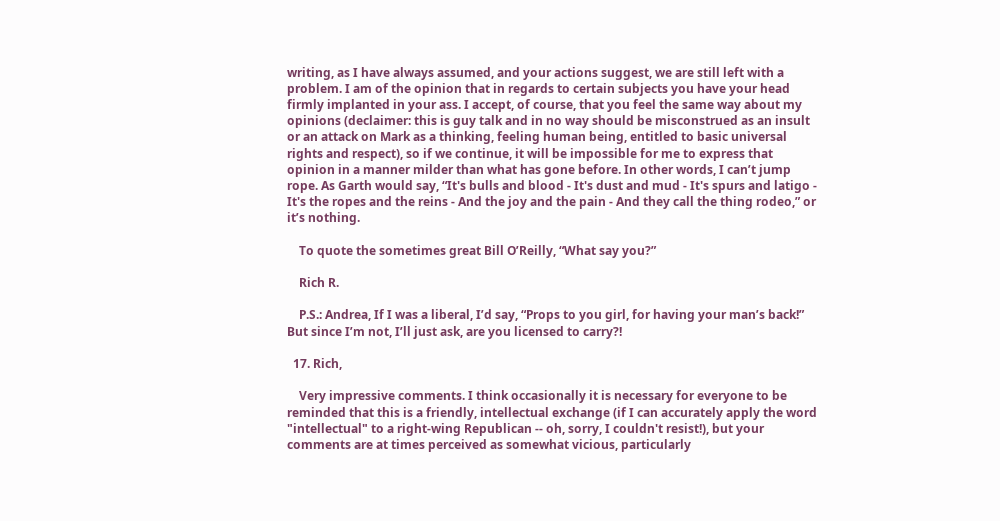writing, as I have always assumed, and your actions suggest, we are still left with a problem. I am of the opinion that in regards to certain subjects you have your head firmly implanted in your ass. I accept, of course, that you feel the same way about my opinions (declaimer: this is guy talk and in no way should be misconstrued as an insult or an attack on Mark as a thinking, feeling human being, entitled to basic universal rights and respect), so if we continue, it will be impossible for me to express that opinion in a manner milder than what has gone before. In other words, I can’t jump rope. As Garth would say, “It's bulls and blood - It's dust and mud - It's spurs and latigo - It's the ropes and the reins - And the joy and the pain - And they call the thing rodeo,” or it’s nothing.

    To quote the sometimes great Bill O’Reilly, “What say you?”

    Rich R.

    P.S.: Andrea, If I was a liberal, I’d say, “Props to you girl, for having your man’s back!” But since I’m not, I’ll just ask, are you licensed to carry?!

  17. Rich,

    Very impressive comments. I think occasionally it is necessary for everyone to be reminded that this is a friendly, intellectual exchange (if I can accurately apply the word "intellectual" to a right-wing Republican -- oh, sorry, I couldn't resist!), but your comments are at times perceived as somewhat vicious, particularly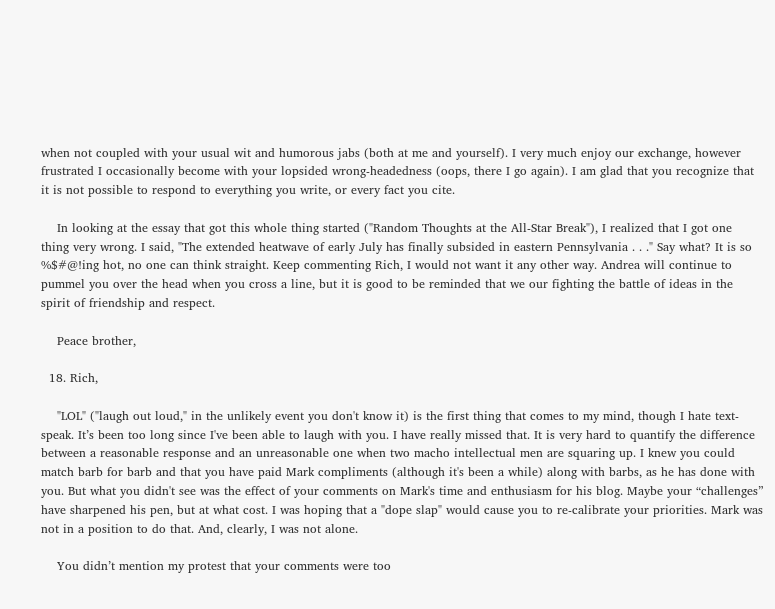when not coupled with your usual wit and humorous jabs (both at me and yourself). I very much enjoy our exchange, however frustrated I occasionally become with your lopsided wrong-headedness (oops, there I go again). I am glad that you recognize that it is not possible to respond to everything you write, or every fact you cite.

    In looking at the essay that got this whole thing started ("Random Thoughts at the All-Star Break"), I realized that I got one thing very wrong. I said, "The extended heatwave of early July has finally subsided in eastern Pennsylvania . . ." Say what? It is so %$#@!ing hot, no one can think straight. Keep commenting Rich, I would not want it any other way. Andrea will continue to pummel you over the head when you cross a line, but it is good to be reminded that we our fighting the battle of ideas in the spirit of friendship and respect.

    Peace brother,

  18. Rich,

    "LOL" ("laugh out loud," in the unlikely event you don't know it) is the first thing that comes to my mind, though I hate text-speak. It’s been too long since I've been able to laugh with you. I have really missed that. It is very hard to quantify the difference between a reasonable response and an unreasonable one when two macho intellectual men are squaring up. I knew you could match barb for barb and that you have paid Mark compliments (although it's been a while) along with barbs, as he has done with you. But what you didn't see was the effect of your comments on Mark's time and enthusiasm for his blog. Maybe your “challenges” have sharpened his pen, but at what cost. I was hoping that a "dope slap" would cause you to re-calibrate your priorities. Mark was not in a position to do that. And, clearly, I was not alone.

    You didn’t mention my protest that your comments were too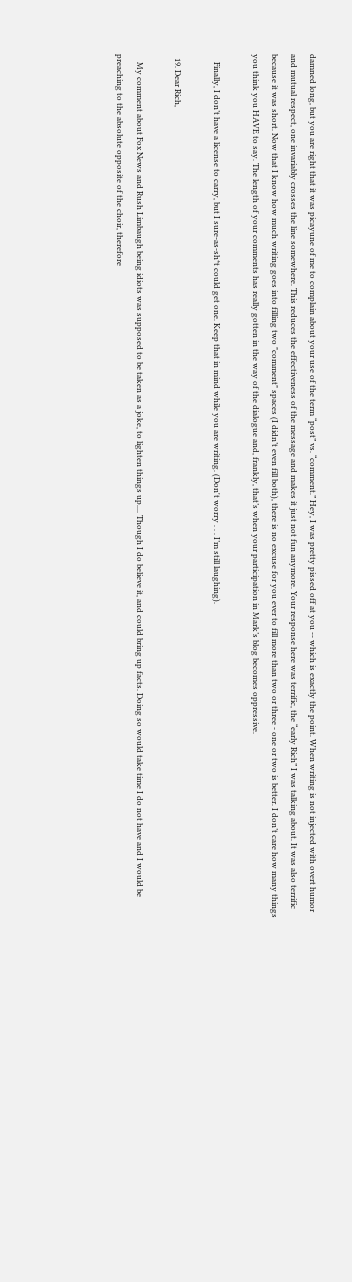damned long, but you are right that it was picayune of me to complain about your use of the term “post” vs. “comment.” Hey, I was pretty pissed off at you -- which is exactly the point. When writing is not injected with overt humor and mutual respect, one invariably crosses the line somewhere. This reduces the effectiveness of the message and makes it just not fun anymore. Your response here was terrific, the “early Rich” I was talking about. It was also terrific because it was short. Now that I know how much writing goes into filling two "comment" spaces (I didn’t even fill both), there is no excuse for you ever to fill more than two or three - one or two is better. I don’t care how many things you think you HAVE to say. The length of your comments has really gotten in the way of the dialogue and, frankly, that’s when your participation in Mark’s blog becomes oppressive.

    Finally, I don’t have a license to carry, but I sure-as-sh*t could get one. Keep that in mind while you are writing. (Don't worry . . . I’m still laughing).

  19. Dear Rich,

    My comment about Fox News and Rush Limbaugh being idiots was supposed to be taken as a joke, to lighten things up.... Though I do believe it, and could bring up facts. Doing so would take time I do not have and I would be preaching to the absolute opposite of the choir, therefore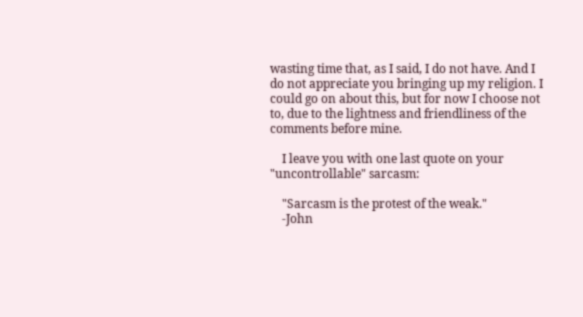wasting time that, as I said, I do not have. And I do not appreciate you bringing up my religion. I could go on about this, but for now I choose not to, due to the lightness and friendliness of the comments before mine.

    I leave you with one last quote on your "uncontrollable" sarcasm:

    "Sarcasm is the protest of the weak."
    -John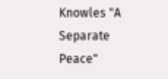Knowles "A Separate Peace"